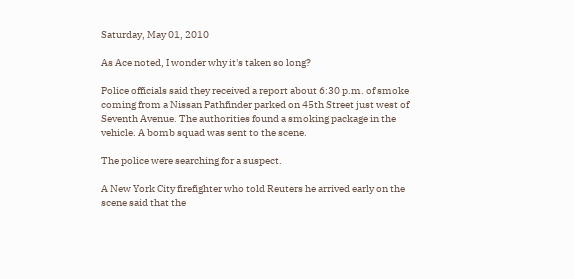Saturday, May 01, 2010

As Ace noted, I wonder why it's taken so long?

Police officials said they received a report about 6:30 p.m. of smoke coming from a Nissan Pathfinder parked on 45th Street just west of Seventh Avenue. The authorities found a smoking package in the vehicle. A bomb squad was sent to the scene.

The police were searching for a suspect.

A New York City firefighter who told Reuters he arrived early on the scene said that the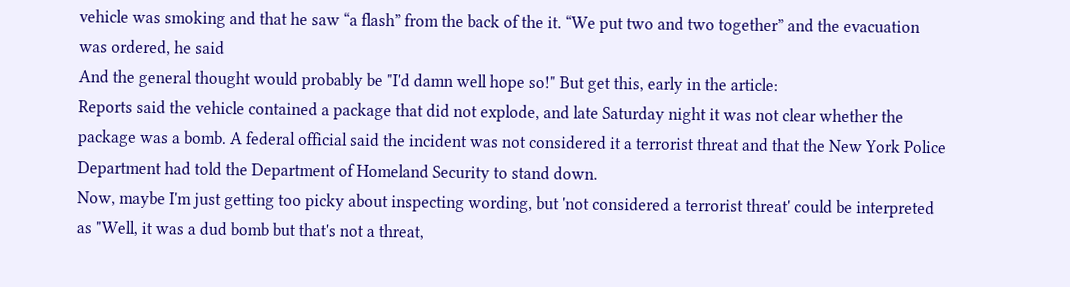vehicle was smoking and that he saw “a flash” from the back of the it. “We put two and two together” and the evacuation was ordered, he said
And the general thought would probably be "I'd damn well hope so!" But get this, early in the article:
Reports said the vehicle contained a package that did not explode, and late Saturday night it was not clear whether the package was a bomb. A federal official said the incident was not considered it a terrorist threat and that the New York Police Department had told the Department of Homeland Security to stand down.
Now, maybe I'm just getting too picky about inspecting wording, but 'not considered a terrorist threat' could be interpreted as "Well, it was a dud bomb but that's not a threat,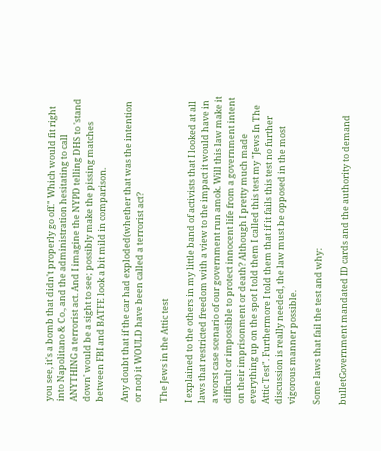you see, it's a bomb that didn't properly go off." Which would fit right into Napolitano & Co., and the administration hesitating to call ANYTHING a terrorist act. And I imagine the NYPD telling DHS to 'stand down' would be a sight to see; possibly make the pissing matches between FBI and BATFE look a bit mild in comparison.

Any doubt that if the car had exploded(whether that was the intention or not) it WOULD have been called a terrorist act?

The Jews in the Attic test

I explained to the others in my little band of activists that I looked at all laws that restricted freedom with a view to the impact it would have in a worst case scenario of our government run amok. Will this law make it difficult or impossible to protect innocent life from a government intent on their imprisonment or death? Although I pretty much made everything up on the spot I told them I called this test my "Jews In The Attic Test". Furthermore I told them that if it fails this test no further discussion is really needed, the law must be opposed in the most vigorous manner possible.

Some laws that fail the test and why:

bulletGovernment mandated ID cards and the authority to demand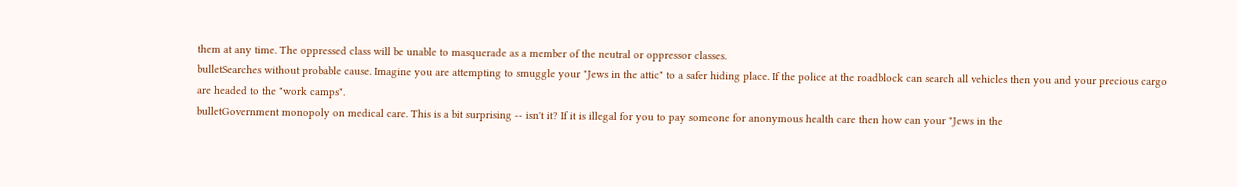them at any time. The oppressed class will be unable to masquerade as a member of the neutral or oppressor classes.
bulletSearches without probable cause. Imagine you are attempting to smuggle your "Jews in the attic" to a safer hiding place. If the police at the roadblock can search all vehicles then you and your precious cargo are headed to the "work camps".
bulletGovernment monopoly on medical care. This is a bit surprising -- isn't it? If it is illegal for you to pay someone for anonymous health care then how can your "Jews in the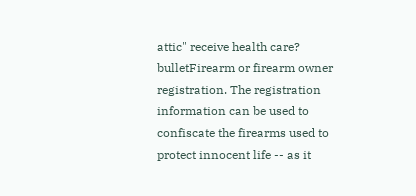attic" receive health care?
bulletFirearm or firearm owner registration. The registration information can be used to confiscate the firearms used to protect innocent life -- as it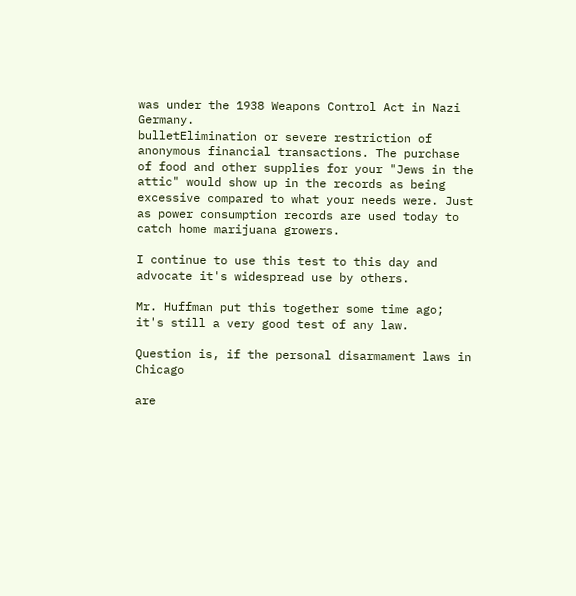was under the 1938 Weapons Control Act in Nazi Germany.
bulletElimination or severe restriction of anonymous financial transactions. The purchase of food and other supplies for your "Jews in the attic" would show up in the records as being excessive compared to what your needs were. Just as power consumption records are used today to catch home marijuana growers.

I continue to use this test to this day and advocate it's widespread use by others.

Mr. Huffman put this together some time ago; it's still a very good test of any law.

Question is, if the personal disarmament laws in Chicago

are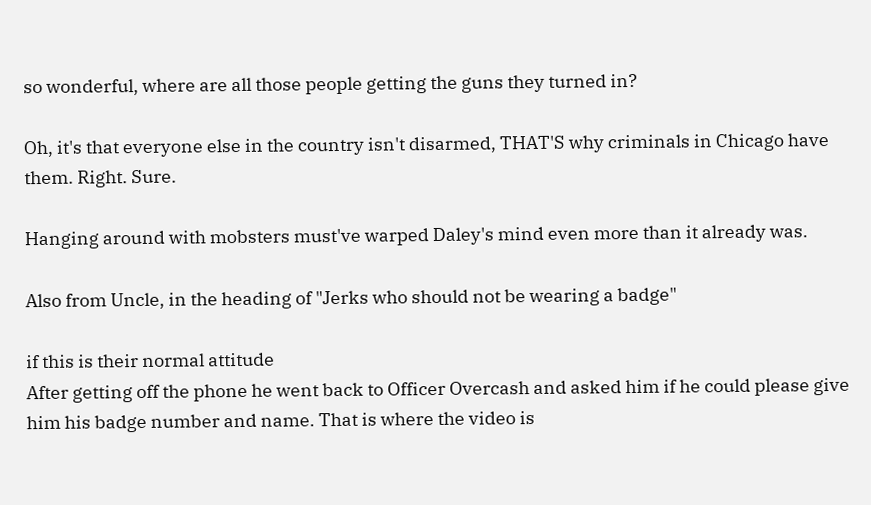so wonderful, where are all those people getting the guns they turned in?

Oh, it's that everyone else in the country isn't disarmed, THAT'S why criminals in Chicago have them. Right. Sure.

Hanging around with mobsters must've warped Daley's mind even more than it already was.

Also from Uncle, in the heading of "Jerks who should not be wearing a badge"

if this is their normal attitude
After getting off the phone he went back to Officer Overcash and asked him if he could please give him his badge number and name. That is where the video is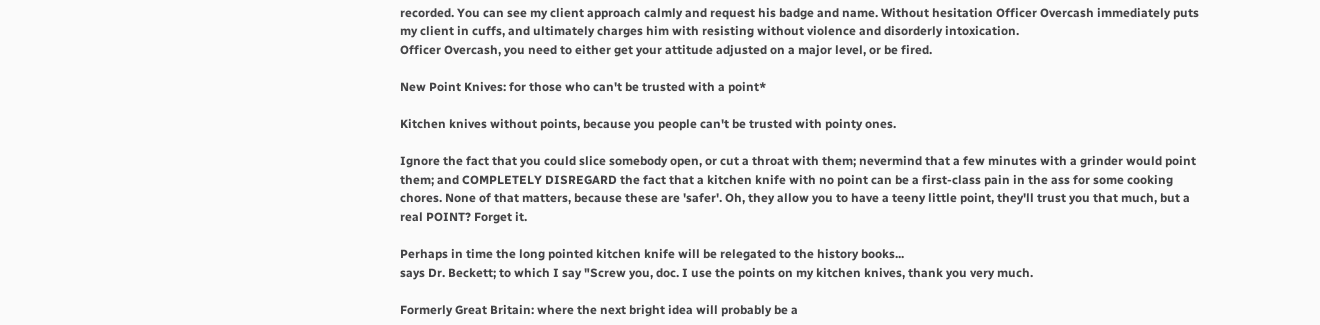recorded. You can see my client approach calmly and request his badge and name. Without hesitation Officer Overcash immediately puts my client in cuffs, and ultimately charges him with resisting without violence and disorderly intoxication.
Officer Overcash, you need to either get your attitude adjusted on a major level, or be fired.

New Point Knives: for those who can't be trusted with a point*

Kitchen knives without points, because you people can't be trusted with pointy ones.

Ignore the fact that you could slice somebody open, or cut a throat with them; nevermind that a few minutes with a grinder would point them; and COMPLETELY DISREGARD the fact that a kitchen knife with no point can be a first-class pain in the ass for some cooking chores. None of that matters, because these are 'safer'. Oh, they allow you to have a teeny little point, they'll trust you that much, but a real POINT? Forget it.

Perhaps in time the long pointed kitchen knife will be relegated to the history books...
says Dr. Beckett; to which I say "Screw you, doc. I use the points on my kitchen knives, thank you very much.

Formerly Great Britain: where the next bright idea will probably be a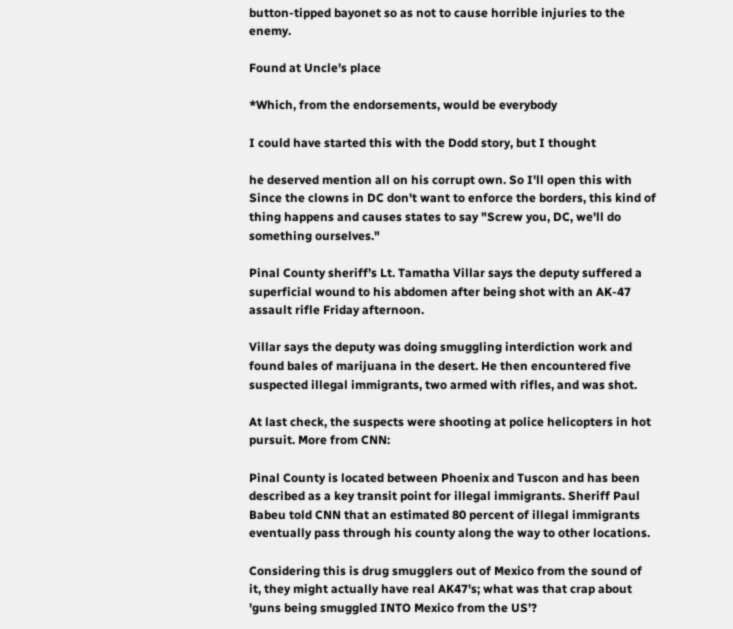button-tipped bayonet so as not to cause horrible injuries to the enemy.

Found at Uncle's place

*Which, from the endorsements, would be everybody

I could have started this with the Dodd story, but I thought

he deserved mention all on his corrupt own. So I'll open this with Since the clowns in DC don't want to enforce the borders, this kind of thing happens and causes states to say "Screw you, DC, we'll do something ourselves."

Pinal County sheriff’s Lt. Tamatha Villar says the deputy suffered a superficial wound to his abdomen after being shot with an AK-47 assault rifle Friday afternoon.

Villar says the deputy was doing smuggling interdiction work and found bales of marijuana in the desert. He then encountered five suspected illegal immigrants, two armed with rifles, and was shot.

At last check, the suspects were shooting at police helicopters in hot pursuit. More from CNN:

Pinal County is located between Phoenix and Tuscon and has been described as a key transit point for illegal immigrants. Sheriff Paul Babeu told CNN that an estimated 80 percent of illegal immigrants eventually pass through his county along the way to other locations.

Considering this is drug smugglers out of Mexico from the sound of it, they might actually have real AK47's; what was that crap about 'guns being smuggled INTO Mexico from the US'?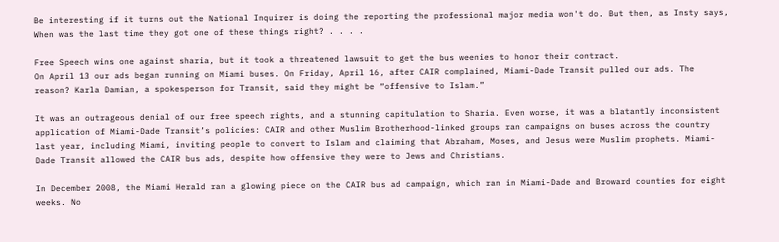Be interesting if it turns out the National Inquirer is doing the reporting the professional major media won't do. But then, as Insty says, When was the last time they got one of these things right? . . . .

Free Speech wins one against sharia, but it took a threatened lawsuit to get the bus weenies to honor their contract.
On April 13 our ads began running on Miami buses. On Friday, April 16, after CAIR complained, Miami-Dade Transit pulled our ads. The reason? Karla Damian, a spokesperson for Transit, said they might be “offensive to Islam.”

It was an outrageous denial of our free speech rights, and a stunning capitulation to Sharia. Even worse, it was a blatantly inconsistent application of Miami-Dade Transit’s policies: CAIR and other Muslim Brotherhood-linked groups ran campaigns on buses across the country last year, including Miami, inviting people to convert to Islam and claiming that Abraham, Moses, and Jesus were Muslim prophets. Miami-Dade Transit allowed the CAIR bus ads, despite how offensive they were to Jews and Christians.

In December 2008, the Miami Herald ran a glowing piece on the CAIR bus ad campaign, which ran in Miami-Dade and Broward counties for eight weeks. No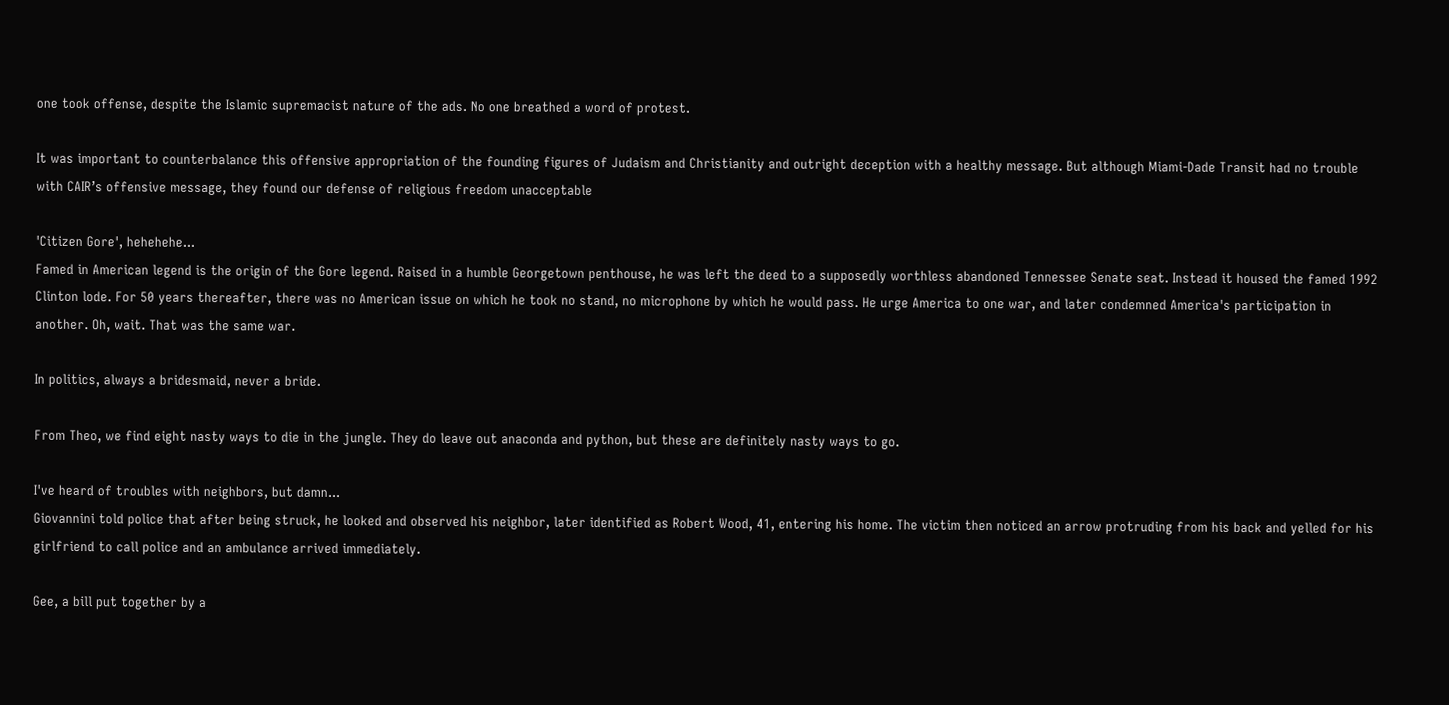one took offense, despite the Islamic supremacist nature of the ads. No one breathed a word of protest.

It was important to counterbalance this offensive appropriation of the founding figures of Judaism and Christianity and outright deception with a healthy message. But although Miami-Dade Transit had no trouble with CAIR’s offensive message, they found our defense of religious freedom unacceptable

'Citizen Gore', hehehehe...
Famed in American legend is the origin of the Gore legend. Raised in a humble Georgetown penthouse, he was left the deed to a supposedly worthless abandoned Tennessee Senate seat. Instead it housed the famed 1992 Clinton lode. For 50 years thereafter, there was no American issue on which he took no stand, no microphone by which he would pass. He urge America to one war, and later condemned America's participation in another. Oh, wait. That was the same war.

In politics, always a bridesmaid, never a bride.

From Theo, we find eight nasty ways to die in the jungle. They do leave out anaconda and python, but these are definitely nasty ways to go.

I've heard of troubles with neighbors, but damn...
Giovannini told police that after being struck, he looked and observed his neighbor, later identified as Robert Wood, 41, entering his home. The victim then noticed an arrow protruding from his back and yelled for his girlfriend to call police and an ambulance arrived immediately.

Gee, a bill put together by a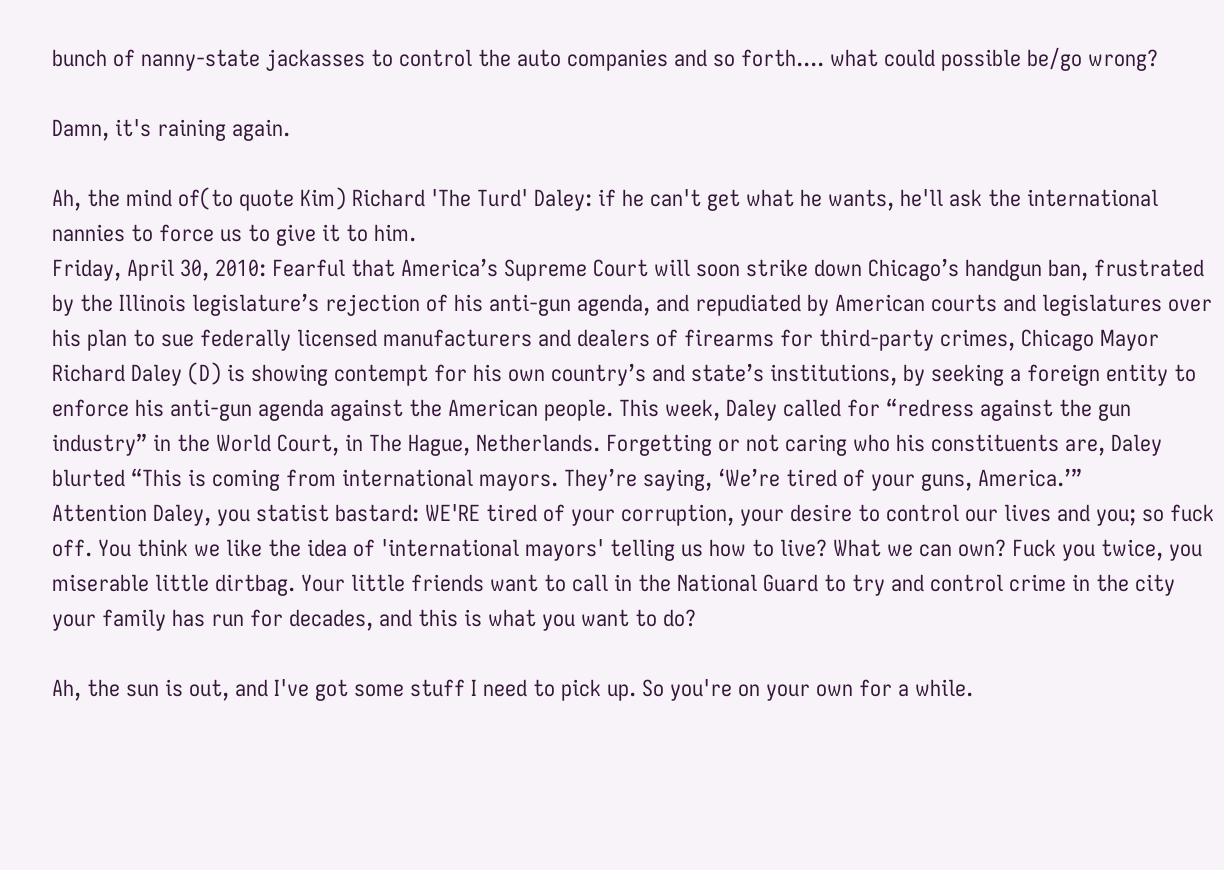bunch of nanny-state jackasses to control the auto companies and so forth.... what could possible be/go wrong?

Damn, it's raining again.

Ah, the mind of(to quote Kim) Richard 'The Turd' Daley: if he can't get what he wants, he'll ask the international nannies to force us to give it to him.
Friday, April 30, 2010: Fearful that America’s Supreme Court will soon strike down Chicago’s handgun ban, frustrated by the Illinois legislature’s rejection of his anti-gun agenda, and repudiated by American courts and legislatures over his plan to sue federally licensed manufacturers and dealers of firearms for third-party crimes, Chicago Mayor Richard Daley (D) is showing contempt for his own country’s and state’s institutions, by seeking a foreign entity to enforce his anti-gun agenda against the American people. This week, Daley called for “redress against the gun industry” in the World Court, in The Hague, Netherlands. Forgetting or not caring who his constituents are, Daley blurted “This is coming from international mayors. They’re saying, ‘We’re tired of your guns, America.’”
Attention Daley, you statist bastard: WE'RE tired of your corruption, your desire to control our lives and you; so fuck off. You think we like the idea of 'international mayors' telling us how to live? What we can own? Fuck you twice, you miserable little dirtbag. Your little friends want to call in the National Guard to try and control crime in the city your family has run for decades, and this is what you want to do?

Ah, the sun is out, and I've got some stuff I need to pick up. So you're on your own for a while.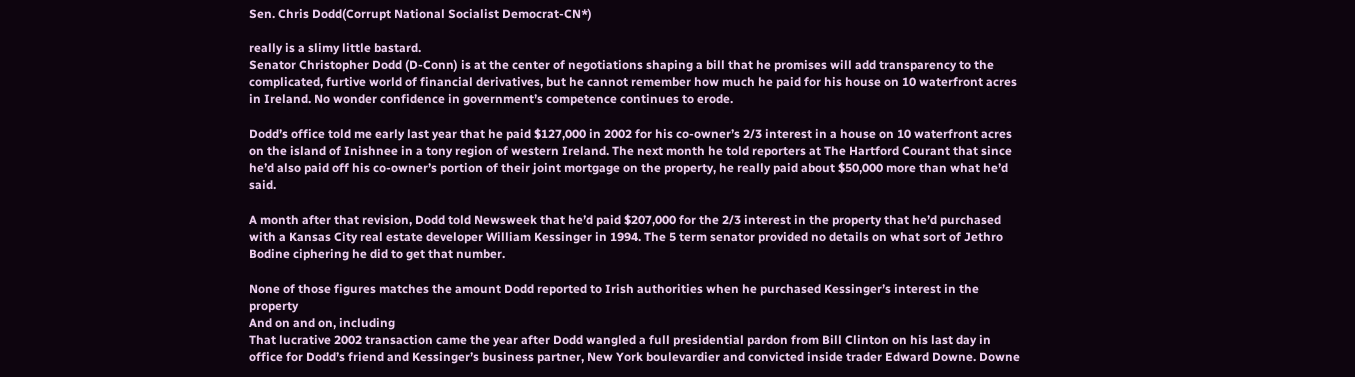Sen. Chris Dodd(Corrupt National Socialist Democrat-CN*)

really is a slimy little bastard.
Senator Christopher Dodd (D-Conn) is at the center of negotiations shaping a bill that he promises will add transparency to the complicated, furtive world of financial derivatives, but he cannot remember how much he paid for his house on 10 waterfront acres in Ireland. No wonder confidence in government’s competence continues to erode.

Dodd’s office told me early last year that he paid $127,000 in 2002 for his co-owner’s 2/3 interest in a house on 10 waterfront acres on the island of Inishnee in a tony region of western Ireland. The next month he told reporters at The Hartford Courant that since he’d also paid off his co-owner’s portion of their joint mortgage on the property, he really paid about $50,000 more than what he’d said.

A month after that revision, Dodd told Newsweek that he’d paid $207,000 for the 2/3 interest in the property that he’d purchased with a Kansas City real estate developer William Kessinger in 1994. The 5 term senator provided no details on what sort of Jethro Bodine ciphering he did to get that number.

None of those figures matches the amount Dodd reported to Irish authorities when he purchased Kessinger’s interest in the property
And on and on, including
That lucrative 2002 transaction came the year after Dodd wangled a full presidential pardon from Bill Clinton on his last day in office for Dodd’s friend and Kessinger’s business partner, New York boulevardier and convicted inside trader Edward Downe. Downe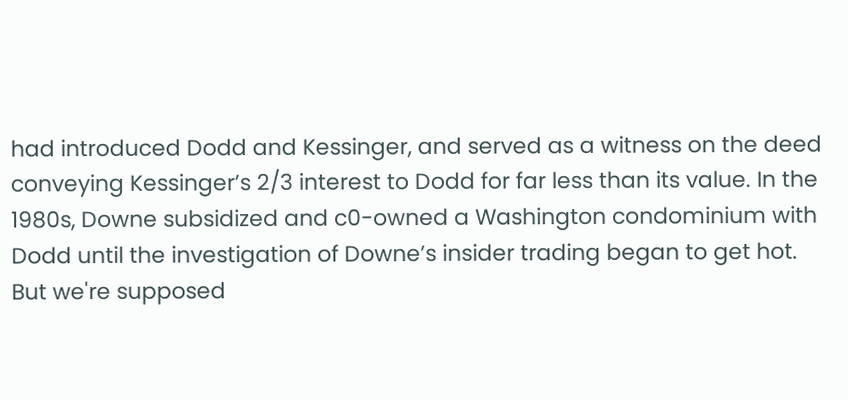had introduced Dodd and Kessinger, and served as a witness on the deed conveying Kessinger’s 2/3 interest to Dodd for far less than its value. In the 1980s, Downe subsidized and c0-owned a Washington condominium with Dodd until the investigation of Downe’s insider trading began to get hot.
But we're supposed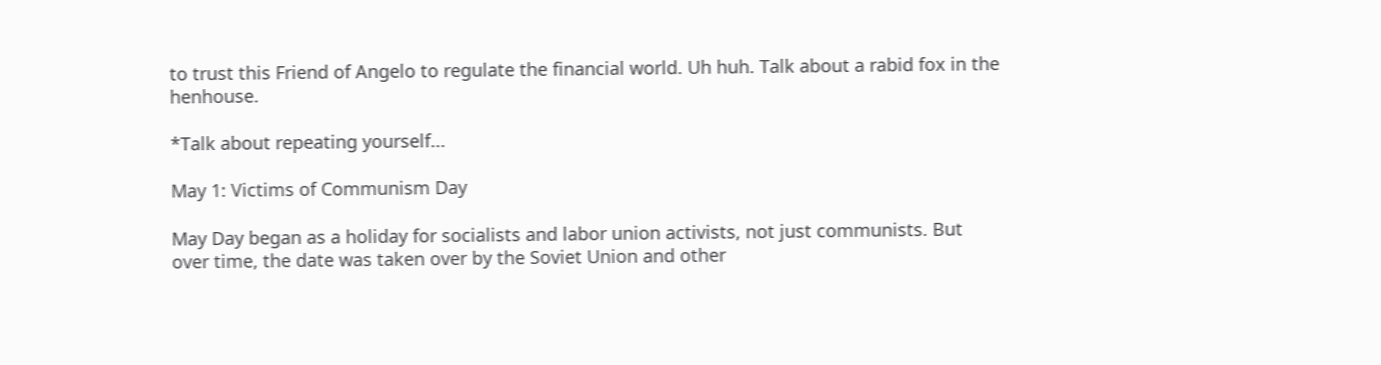to trust this Friend of Angelo to regulate the financial world. Uh huh. Talk about a rabid fox in the henhouse.

*Talk about repeating yourself...

May 1: Victims of Communism Day

May Day began as a holiday for socialists and labor union activists, not just communists. But over time, the date was taken over by the Soviet Union and other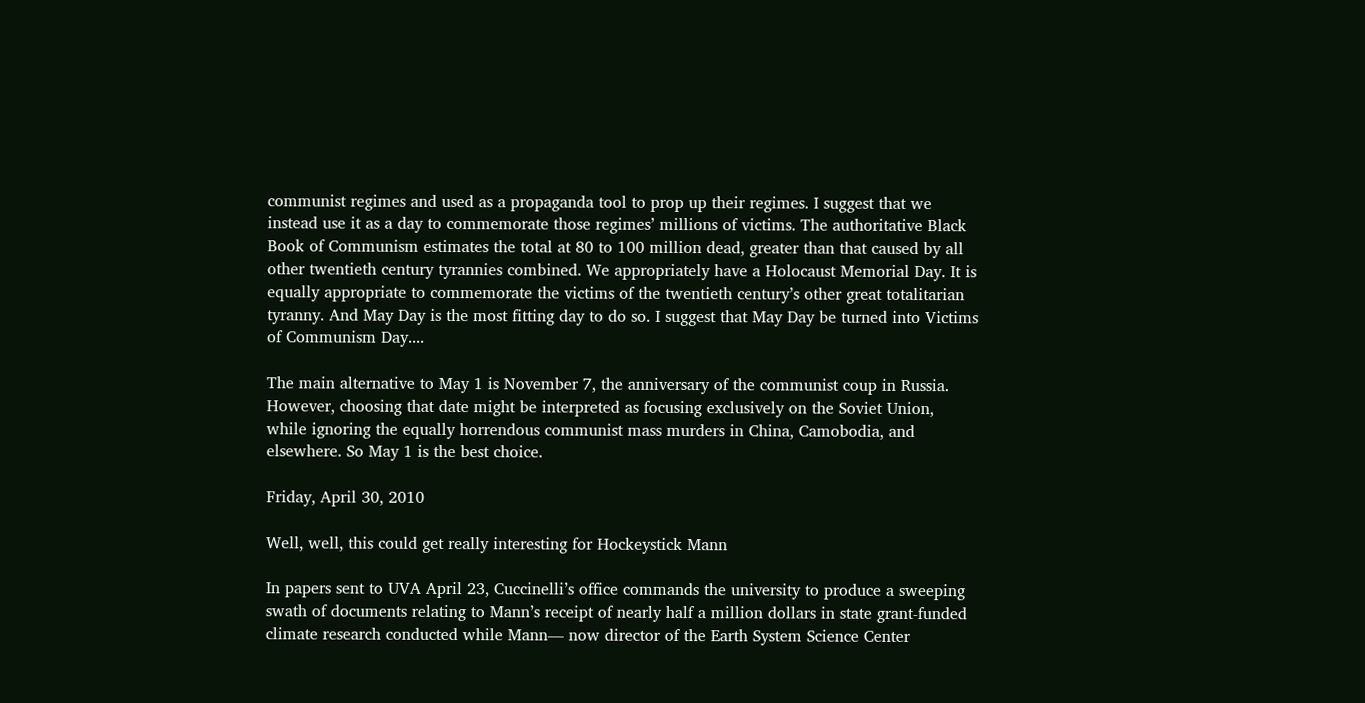communist regimes and used as a propaganda tool to prop up their regimes. I suggest that we instead use it as a day to commemorate those regimes’ millions of victims. The authoritative Black Book of Communism estimates the total at 80 to 100 million dead, greater than that caused by all other twentieth century tyrannies combined. We appropriately have a Holocaust Memorial Day. It is equally appropriate to commemorate the victims of the twentieth century’s other great totalitarian tyranny. And May Day is the most fitting day to do so. I suggest that May Day be turned into Victims of Communism Day....

The main alternative to May 1 is November 7, the anniversary of the communist coup in Russia. However, choosing that date might be interpreted as focusing exclusively on the Soviet Union, while ignoring the equally horrendous communist mass murders in China, Camobodia, and elsewhere. So May 1 is the best choice.

Friday, April 30, 2010

Well, well, this could get really interesting for Hockeystick Mann

In papers sent to UVA April 23, Cuccinelli’s office commands the university to produce a sweeping swath of documents relating to Mann’s receipt of nearly half a million dollars in state grant-funded climate research conducted while Mann— now director of the Earth System Science Center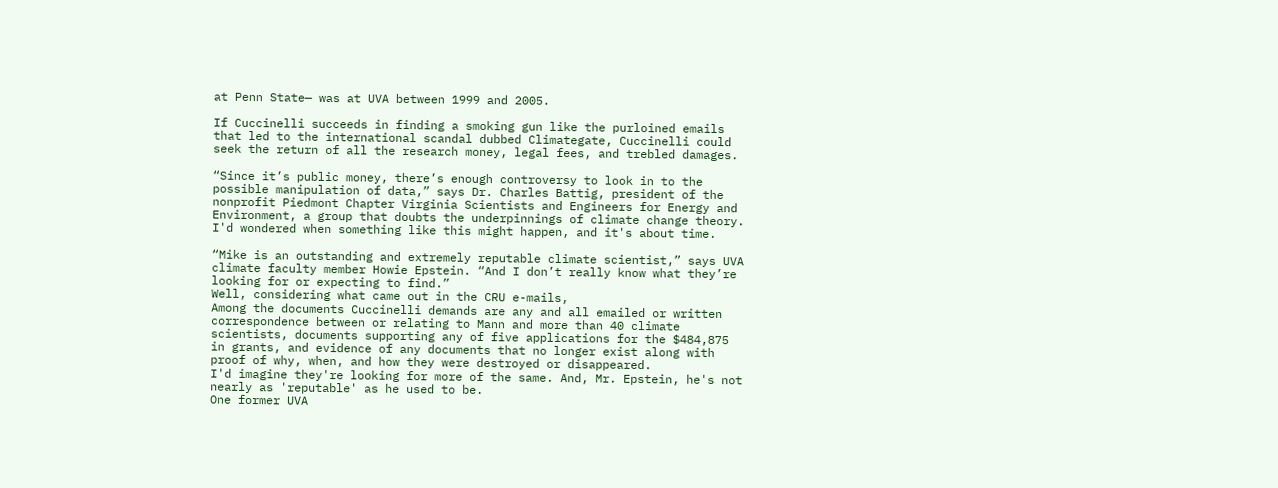at Penn State— was at UVA between 1999 and 2005.

If Cuccinelli succeeds in finding a smoking gun like the purloined emails that led to the international scandal dubbed Climategate, Cuccinelli could seek the return of all the research money, legal fees, and trebled damages.

“Since it’s public money, there’s enough controversy to look in to the possible manipulation of data,” says Dr. Charles Battig, president of the nonprofit Piedmont Chapter Virginia Scientists and Engineers for Energy and Environment, a group that doubts the underpinnings of climate change theory.
I'd wondered when something like this might happen, and it's about time.

“Mike is an outstanding and extremely reputable climate scientist,” says UVA climate faculty member Howie Epstein. “And I don’t really know what they’re looking for or expecting to find.”
Well, considering what came out in the CRU e-mails,
Among the documents Cuccinelli demands are any and all emailed or written correspondence between or relating to Mann and more than 40 climate scientists, documents supporting any of five applications for the $484,875 in grants, and evidence of any documents that no longer exist along with proof of why, when, and how they were destroyed or disappeared.
I'd imagine they're looking for more of the same. And, Mr. Epstein, he's not nearly as 'reputable' as he used to be.
One former UVA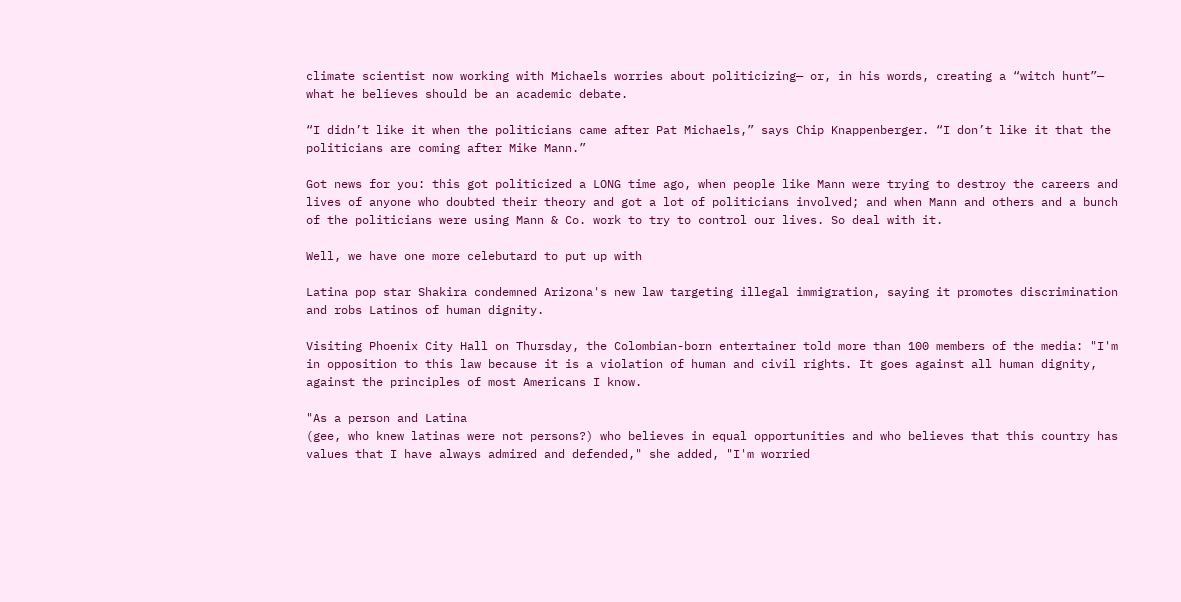climate scientist now working with Michaels worries about politicizing— or, in his words, creating a “witch hunt”— what he believes should be an academic debate.

“I didn’t like it when the politicians came after Pat Michaels,” says Chip Knappenberger. “I don’t like it that the politicians are coming after Mike Mann.”

Got news for you: this got politicized a LONG time ago, when people like Mann were trying to destroy the careers and lives of anyone who doubted their theory and got a lot of politicians involved; and when Mann and others and a bunch of the politicians were using Mann & Co. work to try to control our lives. So deal with it.

Well, we have one more celebutard to put up with

Latina pop star Shakira condemned Arizona's new law targeting illegal immigration, saying it promotes discrimination and robs Latinos of human dignity.

Visiting Phoenix City Hall on Thursday, the Colombian-born entertainer told more than 100 members of the media: "I'm in opposition to this law because it is a violation of human and civil rights. It goes against all human dignity, against the principles of most Americans I know.

"As a person and Latina
(gee, who knew latinas were not persons?) who believes in equal opportunities and who believes that this country has values that I have always admired and defended," she added, "I'm worried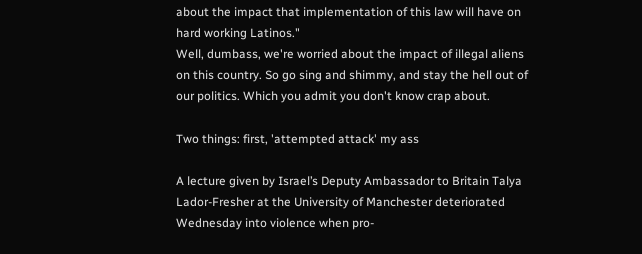about the impact that implementation of this law will have on hard working Latinos."
Well, dumbass, we're worried about the impact of illegal aliens on this country. So go sing and shimmy, and stay the hell out of our politics. Which you admit you don't know crap about.

Two things: first, 'attempted attack' my ass

A lecture given by Israel’s Deputy Ambassador to Britain Talya Lador-Fresher at the University of Manchester deteriorated Wednesday into violence when pro-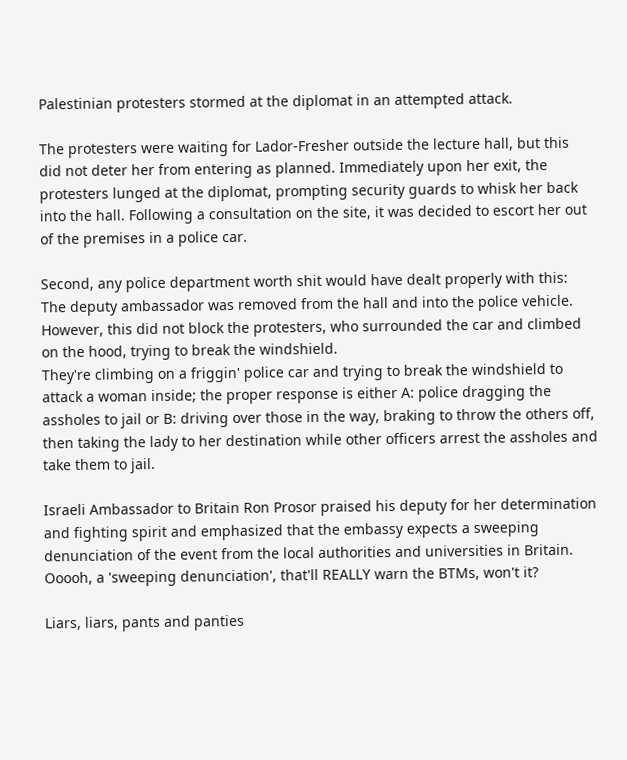Palestinian protesters stormed at the diplomat in an attempted attack.

The protesters were waiting for Lador-Fresher outside the lecture hall, but this did not deter her from entering as planned. Immediately upon her exit, the protesters lunged at the diplomat, prompting security guards to whisk her back into the hall. Following a consultation on the site, it was decided to escort her out of the premises in a police car.

Second, any police department worth shit would have dealt properly with this:
The deputy ambassador was removed from the hall and into the police vehicle. However, this did not block the protesters, who surrounded the car and climbed on the hood, trying to break the windshield.
They're climbing on a friggin' police car and trying to break the windshield to attack a woman inside; the proper response is either A: police dragging the assholes to jail or B: driving over those in the way, braking to throw the others off, then taking the lady to her destination while other officers arrest the assholes and take them to jail.

Israeli Ambassador to Britain Ron Prosor praised his deputy for her determination and fighting spirit and emphasized that the embassy expects a sweeping denunciation of the event from the local authorities and universities in Britain.
Ooooh, a 'sweeping denunciation', that'll REALLY warn the BTMs, won't it?

Liars, liars, pants and panties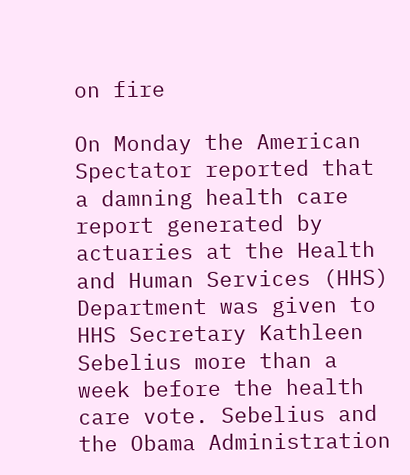on fire

On Monday the American Spectator reported that a damning health care report generated by actuaries at the Health and Human Services (HHS) Department was given to HHS Secretary Kathleen Sebelius more than a week before the health care vote. Sebelius and the Obama Administration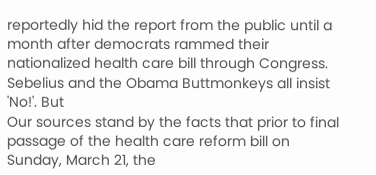reportedly hid the report from the public until a month after democrats rammed their nationalized health care bill through Congress.
Sebelius and the Obama Buttmonkeys all insist 'No!'. But
Our sources stand by the facts that prior to final passage of the health care reform bill on Sunday, March 21, the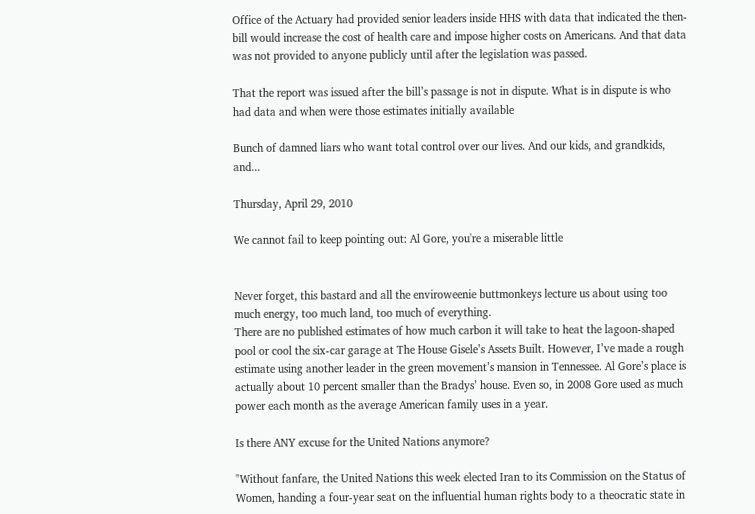Office of the Actuary had provided senior leaders inside HHS with data that indicated the then-bill would increase the cost of health care and impose higher costs on Americans. And that data was not provided to anyone publicly until after the legislation was passed.

That the report was issued after the bill’s passage is not in dispute. What is in dispute is who had data and when were those estimates initially available

Bunch of damned liars who want total control over our lives. And our kids, and grandkids, and...

Thursday, April 29, 2010

We cannot fail to keep pointing out: Al Gore, you're a miserable little


Never forget, this bastard and all the enviroweenie buttmonkeys lecture us about using too much energy, too much land, too much of everything.
There are no published estimates of how much carbon it will take to heat the lagoon-shaped pool or cool the six-car garage at The House Gisele’s Assets Built. However, I’ve made a rough estimate using another leader in the green movement’s mansion in Tennessee. Al Gore’s place is actually about 10 percent smaller than the Bradys’ house. Even so, in 2008 Gore used as much power each month as the average American family uses in a year.

Is there ANY excuse for the United Nations anymore?

"Without fanfare, the United Nations this week elected Iran to its Commission on the Status of Women, handing a four-year seat on the influential human rights body to a theocratic state in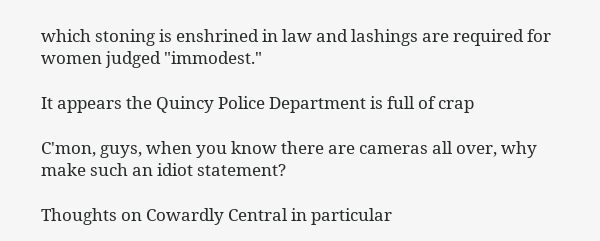which stoning is enshrined in law and lashings are required for women judged "immodest."

It appears the Quincy Police Department is full of crap

C'mon, guys, when you know there are cameras all over, why make such an idiot statement?

Thoughts on Cowardly Central in particular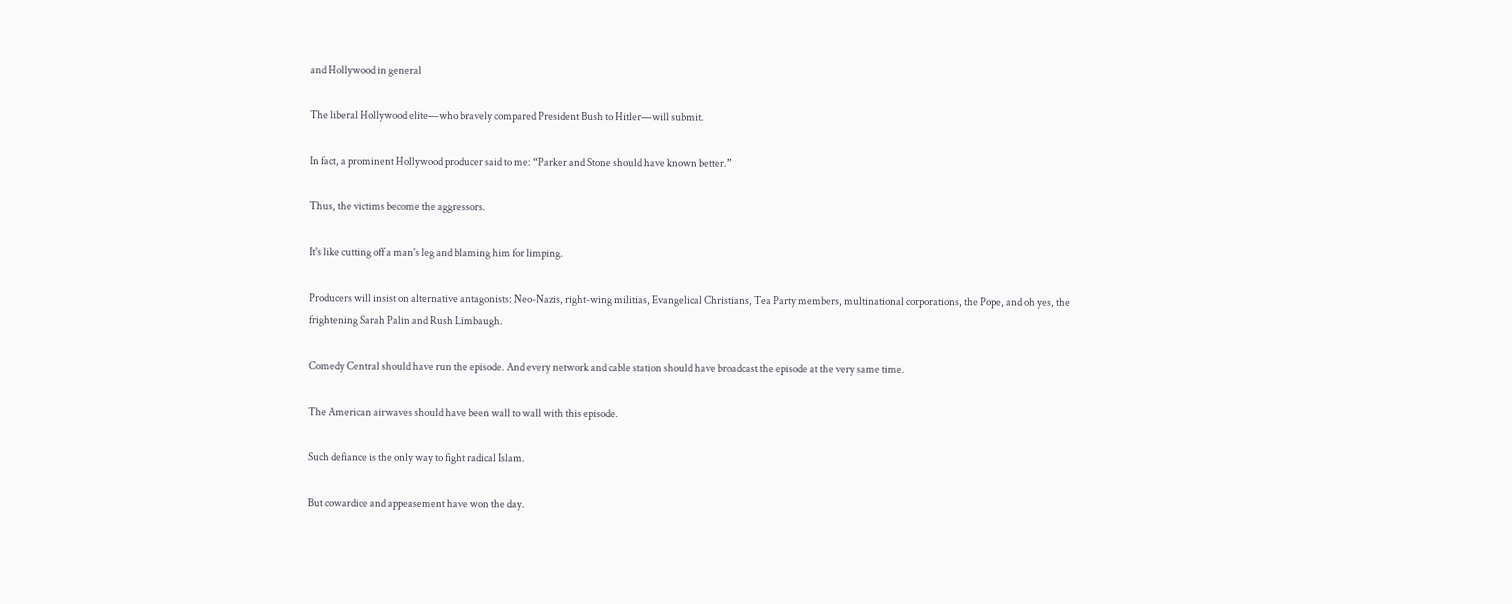and Hollywood in general

The liberal Hollywood elite—who bravely compared President Bush to Hitler—will submit.

In fact, a prominent Hollywood producer said to me: “Parker and Stone should have known better.”

Thus, the victims become the aggressors.

It's like cutting off a man's leg and blaming him for limping.

Producers will insist on alternative antagonists: Neo-Nazis, right-wing militias, Evangelical Christians, Tea Party members, multinational corporations, the Pope, and oh yes, the frightening Sarah Palin and Rush Limbaugh.

Comedy Central should have run the episode. And every network and cable station should have broadcast the episode at the very same time.

The American airwaves should have been wall to wall with this episode.

Such defiance is the only way to fight radical Islam.

But cowardice and appeasement have won the day.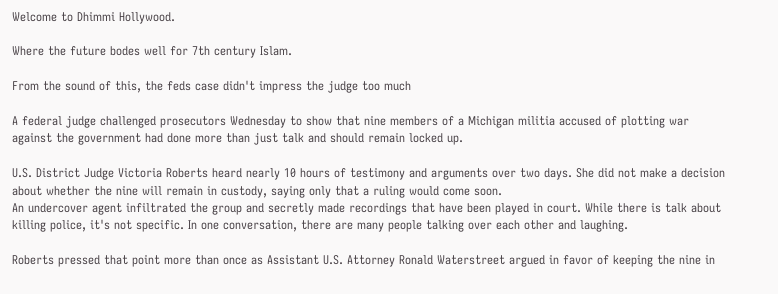Welcome to Dhimmi Hollywood.

Where the future bodes well for 7th century Islam.

From the sound of this, the feds case didn't impress the judge too much

A federal judge challenged prosecutors Wednesday to show that nine members of a Michigan militia accused of plotting war against the government had done more than just talk and should remain locked up.

U.S. District Judge Victoria Roberts heard nearly 10 hours of testimony and arguments over two days. She did not make a decision about whether the nine will remain in custody, saying only that a ruling would come soon.
An undercover agent infiltrated the group and secretly made recordings that have been played in court. While there is talk about killing police, it's not specific. In one conversation, there are many people talking over each other and laughing.

Roberts pressed that point more than once as Assistant U.S. Attorney Ronald Waterstreet argued in favor of keeping the nine in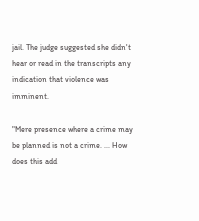jail. The judge suggested she didn't hear or read in the transcripts any indication that violence was imminent.

"Mere presence where a crime may be planned is not a crime. ... How does this add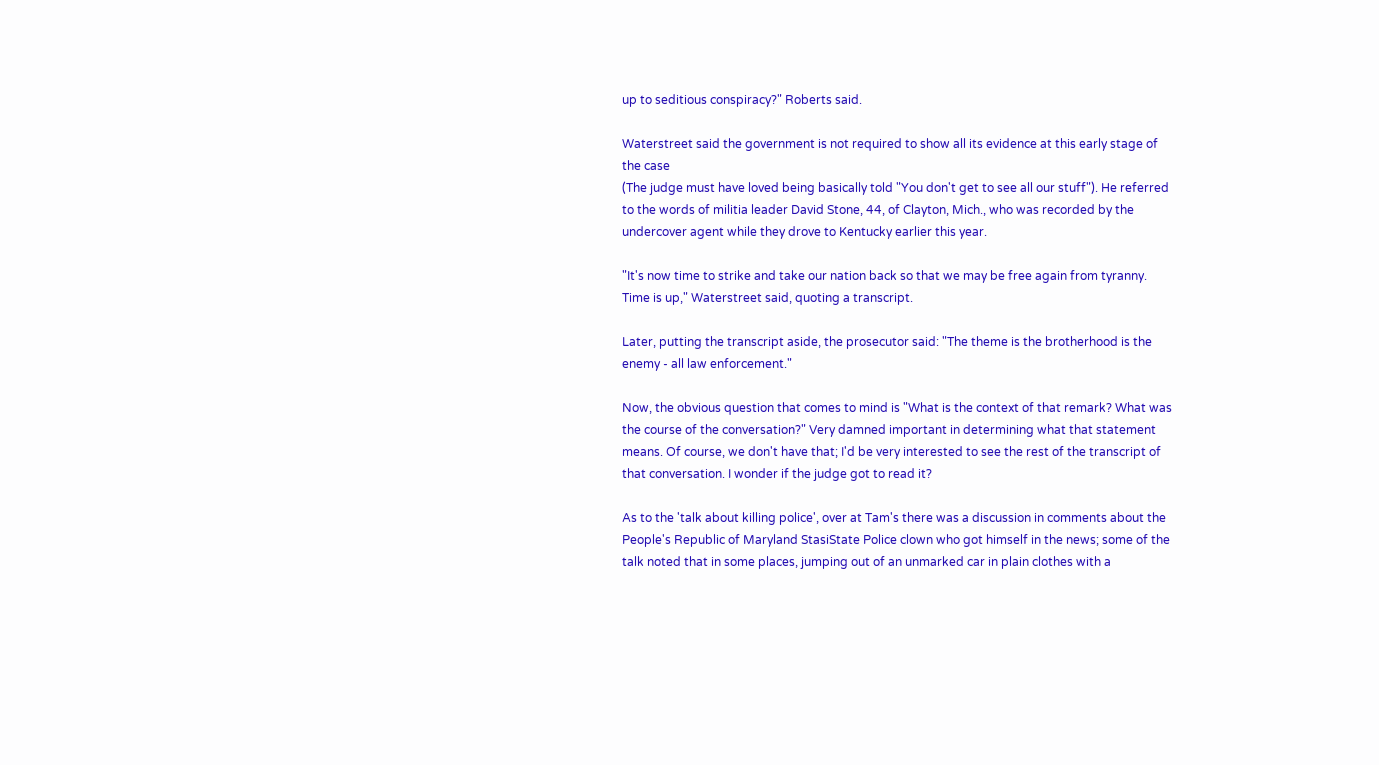up to seditious conspiracy?" Roberts said.

Waterstreet said the government is not required to show all its evidence at this early stage of the case
(The judge must have loved being basically told "You don't get to see all our stuff"). He referred to the words of militia leader David Stone, 44, of Clayton, Mich., who was recorded by the undercover agent while they drove to Kentucky earlier this year.

"It's now time to strike and take our nation back so that we may be free again from tyranny. Time is up," Waterstreet said, quoting a transcript.

Later, putting the transcript aside, the prosecutor said: "The theme is the brotherhood is the enemy - all law enforcement."

Now, the obvious question that comes to mind is "What is the context of that remark? What was the course of the conversation?" Very damned important in determining what that statement means. Of course, we don't have that; I'd be very interested to see the rest of the transcript of that conversation. I wonder if the judge got to read it?

As to the 'talk about killing police', over at Tam's there was a discussion in comments about the People's Republic of Maryland StasiState Police clown who got himself in the news; some of the talk noted that in some places, jumping out of an unmarked car in plain clothes with a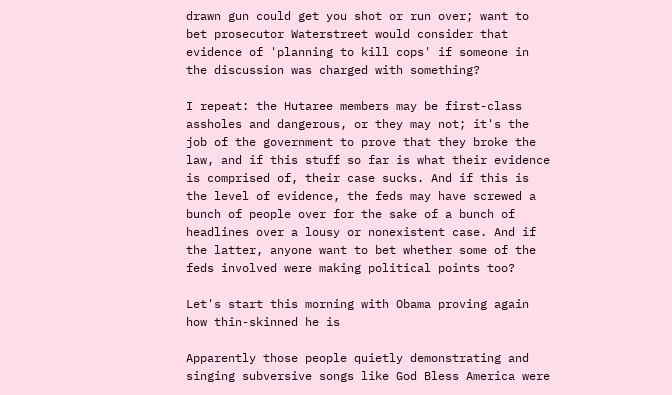drawn gun could get you shot or run over; want to bet prosecutor Waterstreet would consider that evidence of 'planning to kill cops' if someone in the discussion was charged with something?

I repeat: the Hutaree members may be first-class assholes and dangerous, or they may not; it's the job of the government to prove that they broke the law, and if this stuff so far is what their evidence is comprised of, their case sucks. And if this is the level of evidence, the feds may have screwed a bunch of people over for the sake of a bunch of headlines over a lousy or nonexistent case. And if the latter, anyone want to bet whether some of the feds involved were making political points too?

Let's start this morning with Obama proving again how thin-skinned he is

Apparently those people quietly demonstrating and singing subversive songs like God Bless America were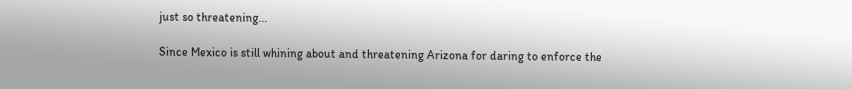just so threatening...

Since Mexico is still whining about and threatening Arizona for daring to enforce the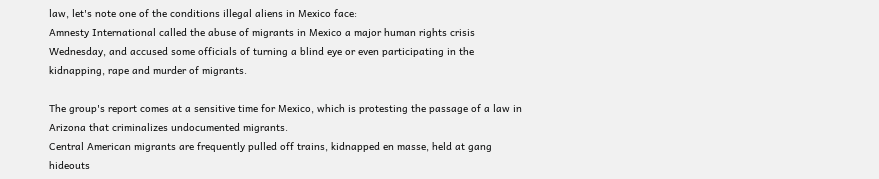law, let's note one of the conditions illegal aliens in Mexico face:
Amnesty International called the abuse of migrants in Mexico a major human rights crisis Wednesday, and accused some officials of turning a blind eye or even participating in the kidnapping, rape and murder of migrants.

The group's report comes at a sensitive time for Mexico, which is protesting the passage of a law in Arizona that criminalizes undocumented migrants.
Central American migrants are frequently pulled off trains, kidnapped en masse, held at gang hideouts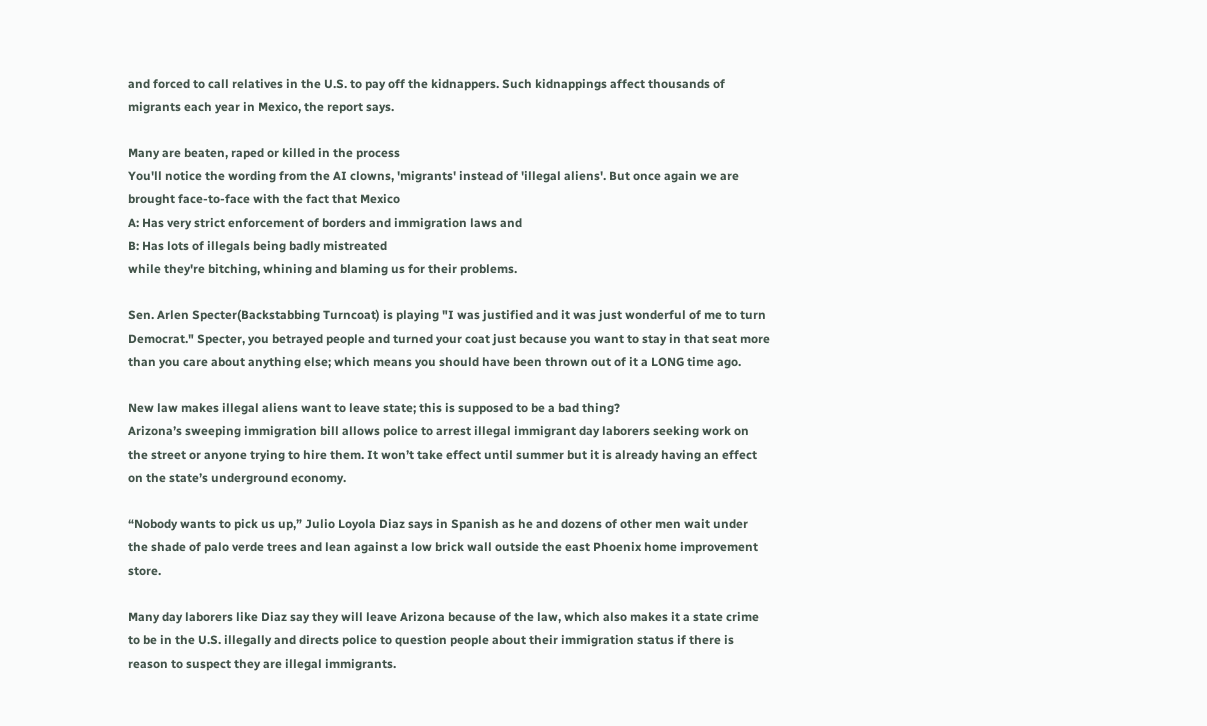and forced to call relatives in the U.S. to pay off the kidnappers. Such kidnappings affect thousands of migrants each year in Mexico, the report says.

Many are beaten, raped or killed in the process
You'll notice the wording from the AI clowns, 'migrants' instead of 'illegal aliens'. But once again we are brought face-to-face with the fact that Mexico
A: Has very strict enforcement of borders and immigration laws and
B: Has lots of illegals being badly mistreated
while they're bitching, whining and blaming us for their problems.

Sen. Arlen Specter(Backstabbing Turncoat) is playing "I was justified and it was just wonderful of me to turn Democrat." Specter, you betrayed people and turned your coat just because you want to stay in that seat more than you care about anything else; which means you should have been thrown out of it a LONG time ago.

New law makes illegal aliens want to leave state; this is supposed to be a bad thing?
Arizona’s sweeping immigration bill allows police to arrest illegal immigrant day laborers seeking work on the street or anyone trying to hire them. It won’t take effect until summer but it is already having an effect on the state’s underground economy.

“Nobody wants to pick us up,” Julio Loyola Diaz says in Spanish as he and dozens of other men wait under the shade of palo verde trees and lean against a low brick wall outside the east Phoenix home improvement store.

Many day laborers like Diaz say they will leave Arizona because of the law, which also makes it a state crime to be in the U.S. illegally and directs police to question people about their immigration status if there is reason to suspect they are illegal immigrants.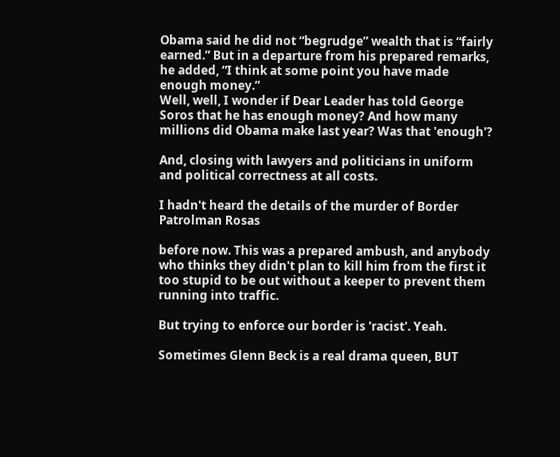Obama said he did not “begrudge” wealth that is “fairly earned.” But in a departure from his prepared remarks, he added, “I think at some point you have made enough money.”
Well, well, I wonder if Dear Leader has told George Soros that he has enough money? And how many millions did Obama make last year? Was that 'enough'?

And, closing with lawyers and politicians in uniform and political correctness at all costs.

I hadn't heard the details of the murder of Border Patrolman Rosas

before now. This was a prepared ambush, and anybody who thinks they didn't plan to kill him from the first it too stupid to be out without a keeper to prevent them running into traffic.

But trying to enforce our border is 'racist'. Yeah.

Sometimes Glenn Beck is a real drama queen, BUT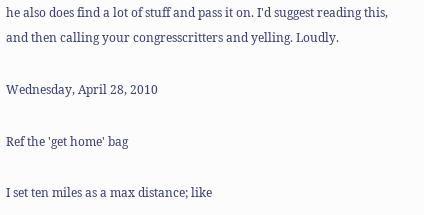he also does find a lot of stuff and pass it on. I'd suggest reading this, and then calling your congresscritters and yelling. Loudly.

Wednesday, April 28, 2010

Ref the 'get home' bag

I set ten miles as a max distance; like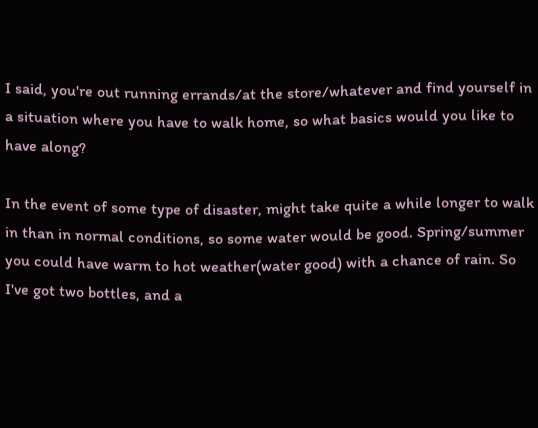I said, you're out running errands/at the store/whatever and find yourself in a situation where you have to walk home, so what basics would you like to have along?

In the event of some type of disaster, might take quite a while longer to walk in than in normal conditions, so some water would be good. Spring/summer you could have warm to hot weather(water good) with a chance of rain. So I've got two bottles, and a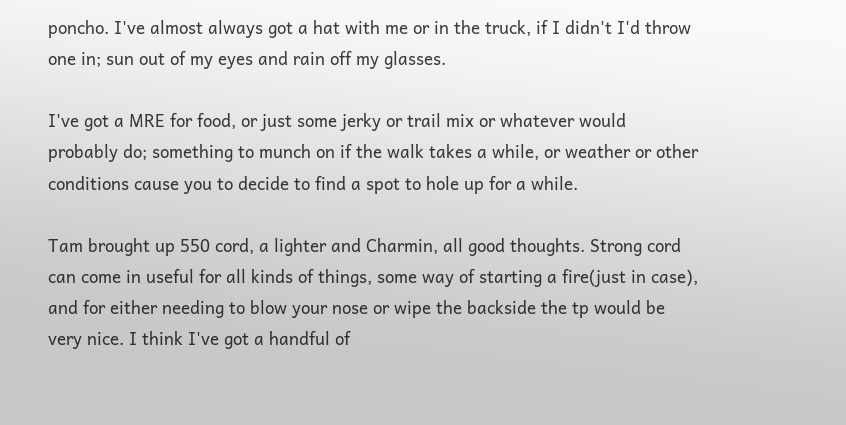poncho. I've almost always got a hat with me or in the truck, if I didn't I'd throw one in; sun out of my eyes and rain off my glasses.

I've got a MRE for food, or just some jerky or trail mix or whatever would probably do; something to munch on if the walk takes a while, or weather or other conditions cause you to decide to find a spot to hole up for a while.

Tam brought up 550 cord, a lighter and Charmin, all good thoughts. Strong cord can come in useful for all kinds of things, some way of starting a fire(just in case), and for either needing to blow your nose or wipe the backside the tp would be very nice. I think I've got a handful of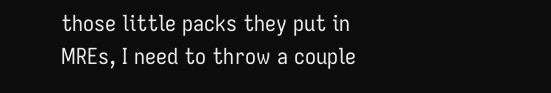those little packs they put in MREs, I need to throw a couple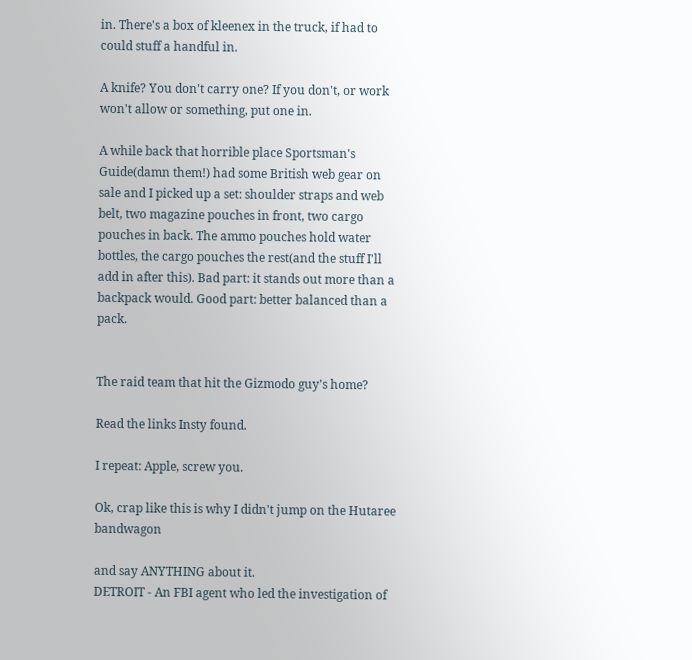in. There's a box of kleenex in the truck, if had to could stuff a handful in.

A knife? You don't carry one? If you don't, or work won't allow or something, put one in.

A while back that horrible place Sportsman's Guide(damn them!) had some British web gear on sale and I picked up a set: shoulder straps and web belt, two magazine pouches in front, two cargo pouches in back. The ammo pouches hold water bottles, the cargo pouches the rest(and the stuff I'll add in after this). Bad part: it stands out more than a backpack would. Good part: better balanced than a pack.


The raid team that hit the Gizmodo guy's home?

Read the links Insty found.

I repeat: Apple, screw you.

Ok, crap like this is why I didn't jump on the Hutaree bandwagon

and say ANYTHING about it.
DETROIT - An FBI agent who led the investigation of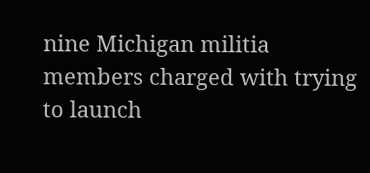nine Michigan militia members charged with trying to launch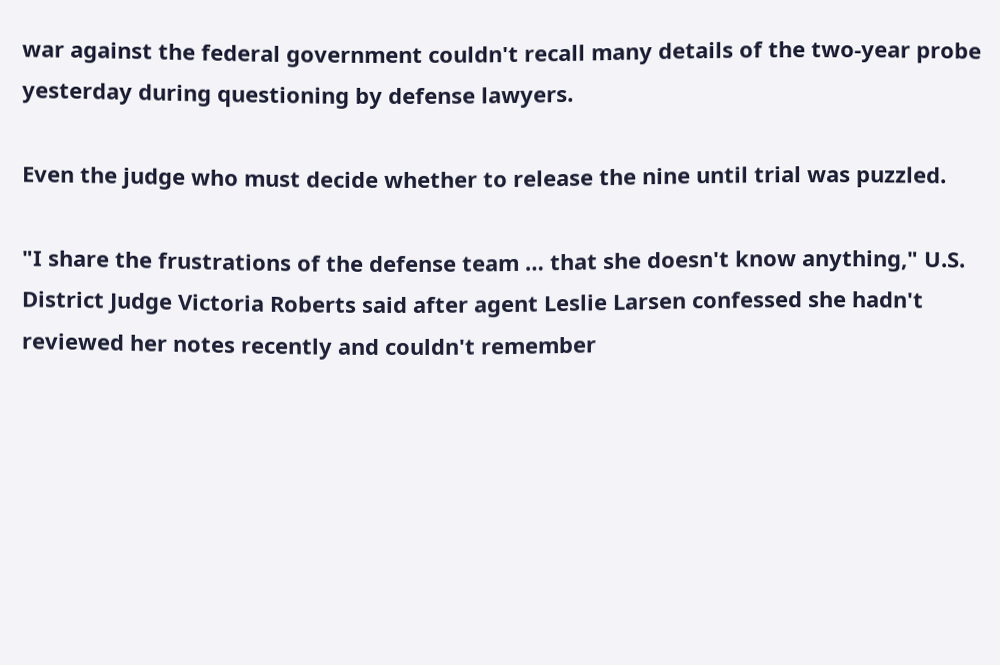war against the federal government couldn't recall many details of the two-year probe yesterday during questioning by defense lawyers.

Even the judge who must decide whether to release the nine until trial was puzzled.

"I share the frustrations of the defense team … that she doesn't know anything," U.S. District Judge Victoria Roberts said after agent Leslie Larsen confessed she hadn't reviewed her notes recently and couldn't remember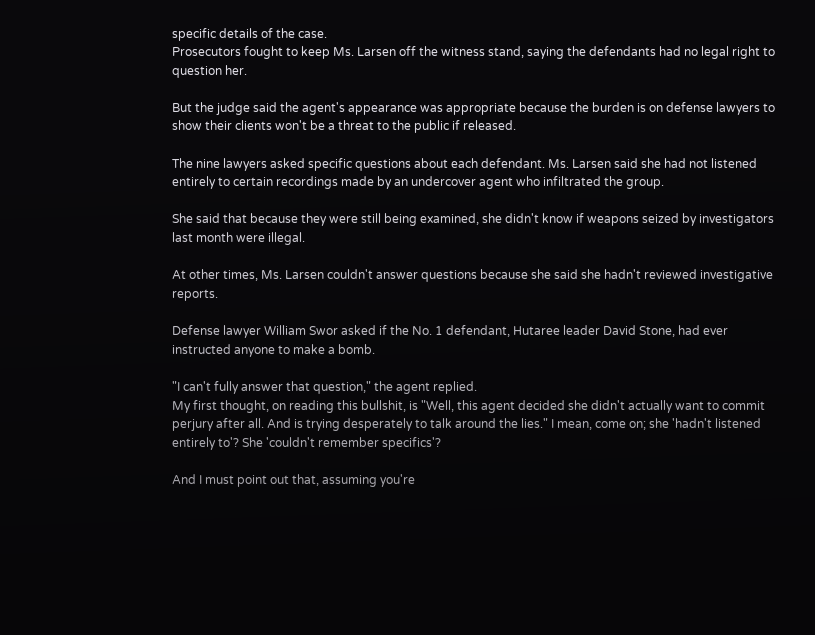specific details of the case.
Prosecutors fought to keep Ms. Larsen off the witness stand, saying the defendants had no legal right to question her.

But the judge said the agent's appearance was appropriate because the burden is on defense lawyers to show their clients won't be a threat to the public if released.

The nine lawyers asked specific questions about each defendant. Ms. Larsen said she had not listened entirely to certain recordings made by an undercover agent who infiltrated the group.

She said that because they were still being examined, she didn't know if weapons seized by investigators last month were illegal.

At other times, Ms. Larsen couldn't answer questions because she said she hadn't reviewed investigative reports.

Defense lawyer William Swor asked if the No. 1 defendant, Hutaree leader David Stone, had ever instructed anyone to make a bomb.

"I can't fully answer that question," the agent replied.
My first thought, on reading this bullshit, is "Well, this agent decided she didn't actually want to commit perjury after all. And is trying desperately to talk around the lies." I mean, come on; she 'hadn't listened entirely to'? She 'couldn't remember specifics'?

And I must point out that, assuming you're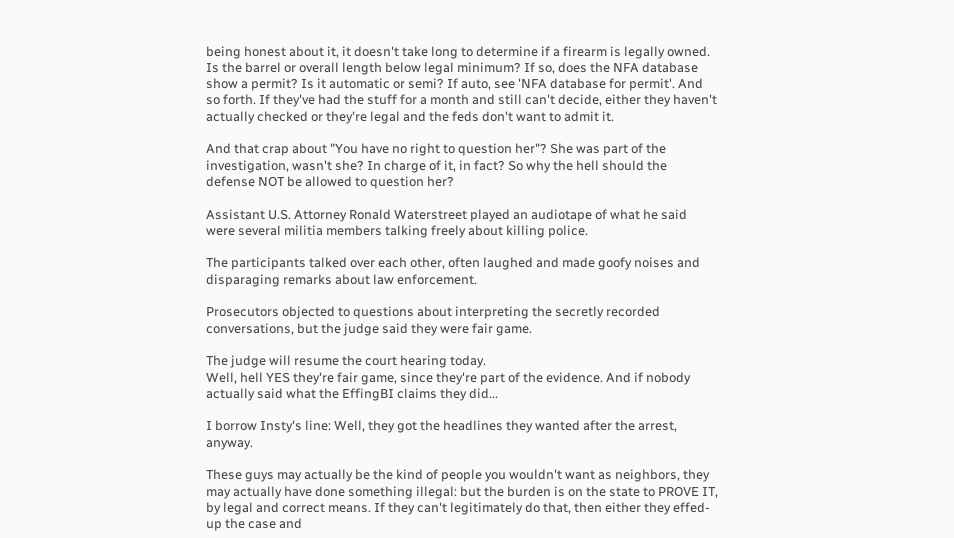being honest about it, it doesn't take long to determine if a firearm is legally owned. Is the barrel or overall length below legal minimum? If so, does the NFA database show a permit? Is it automatic or semi? If auto, see 'NFA database for permit'. And so forth. If they've had the stuff for a month and still can't decide, either they haven't actually checked or they're legal and the feds don't want to admit it.

And that crap about "You have no right to question her"? She was part of the investigation, wasn't she? In charge of it, in fact? So why the hell should the defense NOT be allowed to question her?

Assistant U.S. Attorney Ronald Waterstreet played an audiotape of what he said were several militia members talking freely about killing police.

The participants talked over each other, often laughed and made goofy noises and disparaging remarks about law enforcement.

Prosecutors objected to questions about interpreting the secretly recorded conversations, but the judge said they were fair game.

The judge will resume the court hearing today.
Well, hell YES they're fair game, since they're part of the evidence. And if nobody actually said what the EffingBI claims they did...

I borrow Insty's line: Well, they got the headlines they wanted after the arrest, anyway.

These guys may actually be the kind of people you wouldn't want as neighbors, they may actually have done something illegal: but the burden is on the state to PROVE IT, by legal and correct means. If they can't legitimately do that, then either they effed-up the case and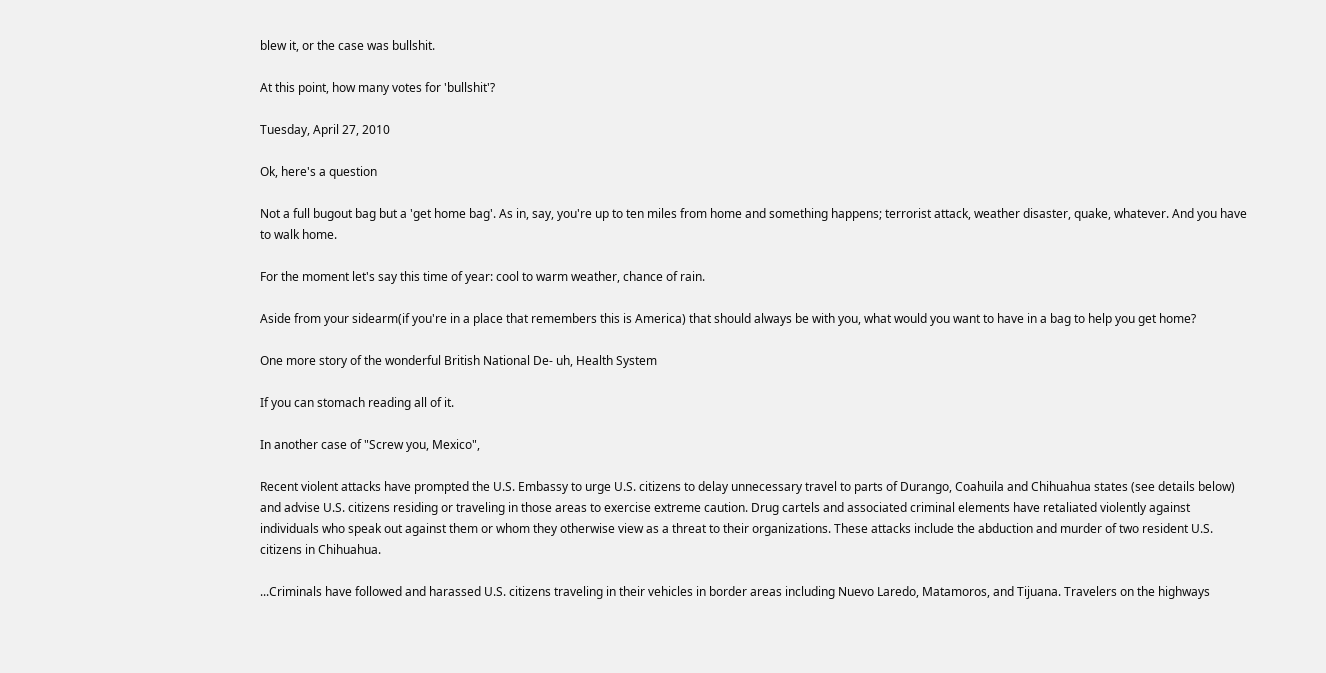blew it, or the case was bullshit.

At this point, how many votes for 'bullshit'?

Tuesday, April 27, 2010

Ok, here's a question

Not a full bugout bag but a 'get home bag'. As in, say, you're up to ten miles from home and something happens; terrorist attack, weather disaster, quake, whatever. And you have to walk home.

For the moment let's say this time of year: cool to warm weather, chance of rain.

Aside from your sidearm(if you're in a place that remembers this is America) that should always be with you, what would you want to have in a bag to help you get home?

One more story of the wonderful British National De- uh, Health System

If you can stomach reading all of it.

In another case of "Screw you, Mexico",

Recent violent attacks have prompted the U.S. Embassy to urge U.S. citizens to delay unnecessary travel to parts of Durango, Coahuila and Chihuahua states (see details below) and advise U.S. citizens residing or traveling in those areas to exercise extreme caution. Drug cartels and associated criminal elements have retaliated violently against individuals who speak out against them or whom they otherwise view as a threat to their organizations. These attacks include the abduction and murder of two resident U.S. citizens in Chihuahua.

...Criminals have followed and harassed U.S. citizens traveling in their vehicles in border areas including Nuevo Laredo, Matamoros, and Tijuana. Travelers on the highways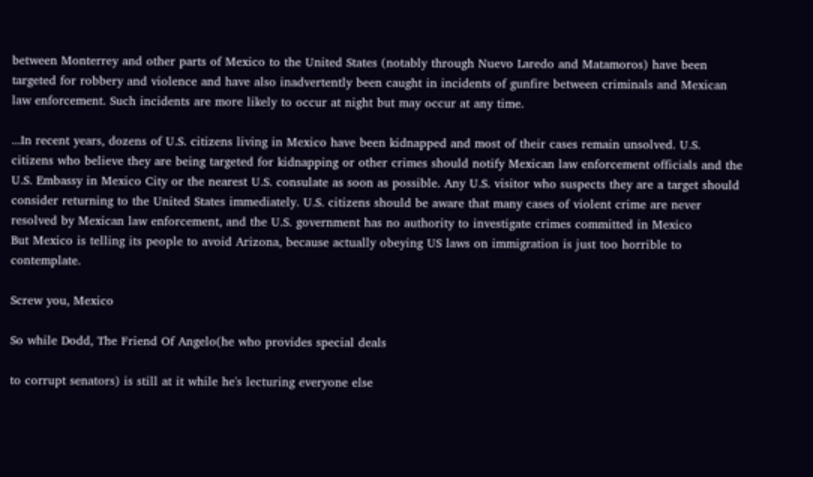between Monterrey and other parts of Mexico to the United States (notably through Nuevo Laredo and Matamoros) have been targeted for robbery and violence and have also inadvertently been caught in incidents of gunfire between criminals and Mexican law enforcement. Such incidents are more likely to occur at night but may occur at any time.

...In recent years, dozens of U.S. citizens living in Mexico have been kidnapped and most of their cases remain unsolved. U.S. citizens who believe they are being targeted for kidnapping or other crimes should notify Mexican law enforcement officials and the U.S. Embassy in Mexico City or the nearest U.S. consulate as soon as possible. Any U.S. visitor who suspects they are a target should consider returning to the United States immediately. U.S. citizens should be aware that many cases of violent crime are never resolved by Mexican law enforcement, and the U.S. government has no authority to investigate crimes committed in Mexico
But Mexico is telling its people to avoid Arizona, because actually obeying US laws on immigration is just too horrible to contemplate.

Screw you, Mexico

So while Dodd, The Friend Of Angelo(he who provides special deals

to corrupt senators) is still at it while he's lecturing everyone else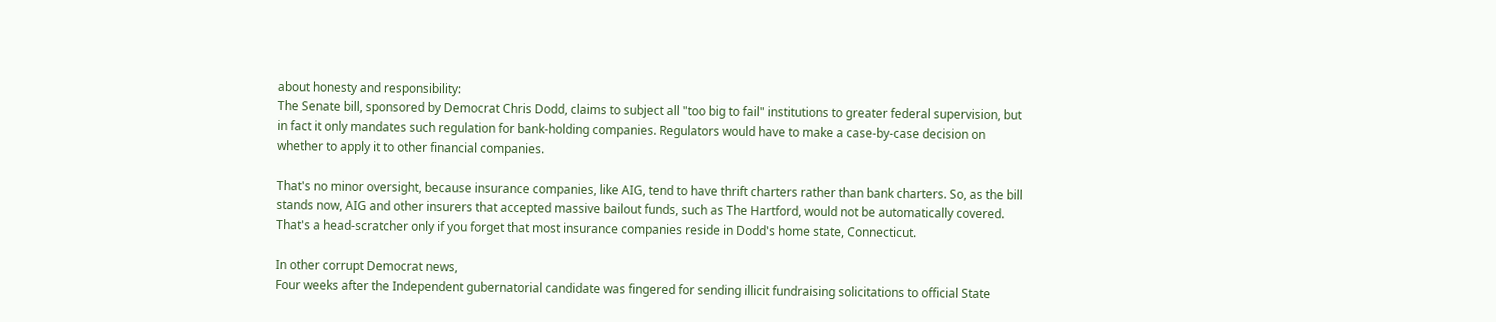about honesty and responsibility:
The Senate bill, sponsored by Democrat Chris Dodd, claims to subject all "too big to fail" institutions to greater federal supervision, but in fact it only mandates such regulation for bank-holding companies. Regulators would have to make a case-by-case decision on whether to apply it to other financial companies.

That's no minor oversight, because insurance companies, like AIG, tend to have thrift charters rather than bank charters. So, as the bill stands now, AIG and other insurers that accepted massive bailout funds, such as The Hartford, would not be automatically covered. That's a head-scratcher only if you forget that most insurance companies reside in Dodd's home state, Connecticut.

In other corrupt Democrat news,
Four weeks after the Independent gubernatorial candidate was fingered for sending illicit fundraising solicitations to official State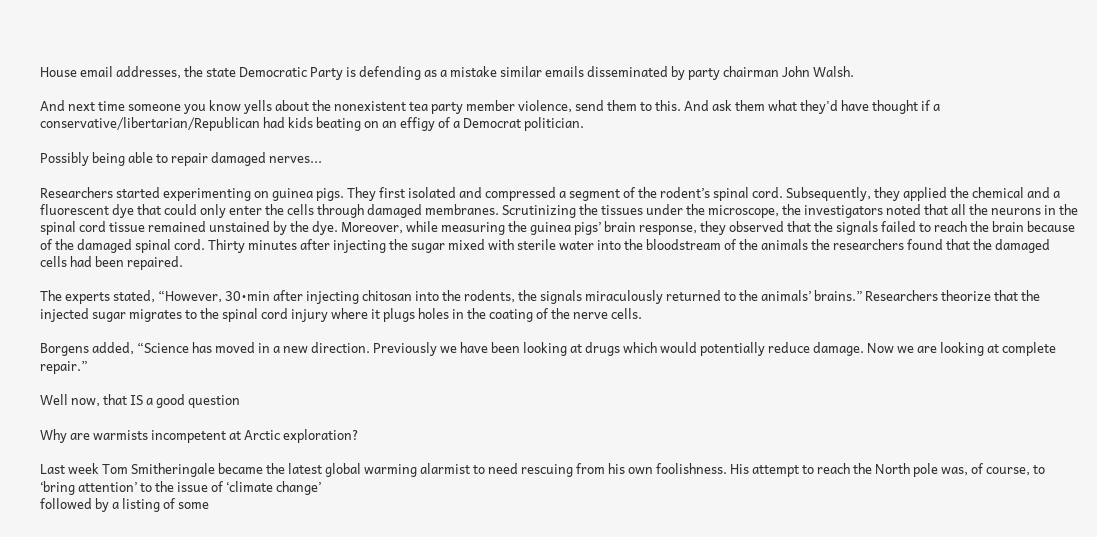House email addresses, the state Democratic Party is defending as a mistake similar emails disseminated by party chairman John Walsh.

And next time someone you know yells about the nonexistent tea party member violence, send them to this. And ask them what they'd have thought if a conservative/libertarian/Republican had kids beating on an effigy of a Democrat politician.

Possibly being able to repair damaged nerves...

Researchers started experimenting on guinea pigs. They first isolated and compressed a segment of the rodent’s spinal cord. Subsequently, they applied the chemical and a fluorescent dye that could only enter the cells through damaged membranes. Scrutinizing the tissues under the microscope, the investigators noted that all the neurons in the spinal cord tissue remained unstained by the dye. Moreover, while measuring the guinea pigs’ brain response, they observed that the signals failed to reach the brain because of the damaged spinal cord. Thirty minutes after injecting the sugar mixed with sterile water into the bloodstream of the animals the researchers found that the damaged cells had been repaired.

The experts stated, “However, 30•min after injecting chitosan into the rodents, the signals miraculously returned to the animals’ brains.” Researchers theorize that the injected sugar migrates to the spinal cord injury where it plugs holes in the coating of the nerve cells.

Borgens added, “Science has moved in a new direction. Previously we have been looking at drugs which would potentially reduce damage. Now we are looking at complete repair.”

Well now, that IS a good question

Why are warmists incompetent at Arctic exploration?

Last week Tom Smitheringale became the latest global warming alarmist to need rescuing from his own foolishness. His attempt to reach the North pole was, of course, to ‘bring attention’ to the issue of ‘climate change’
followed by a listing of some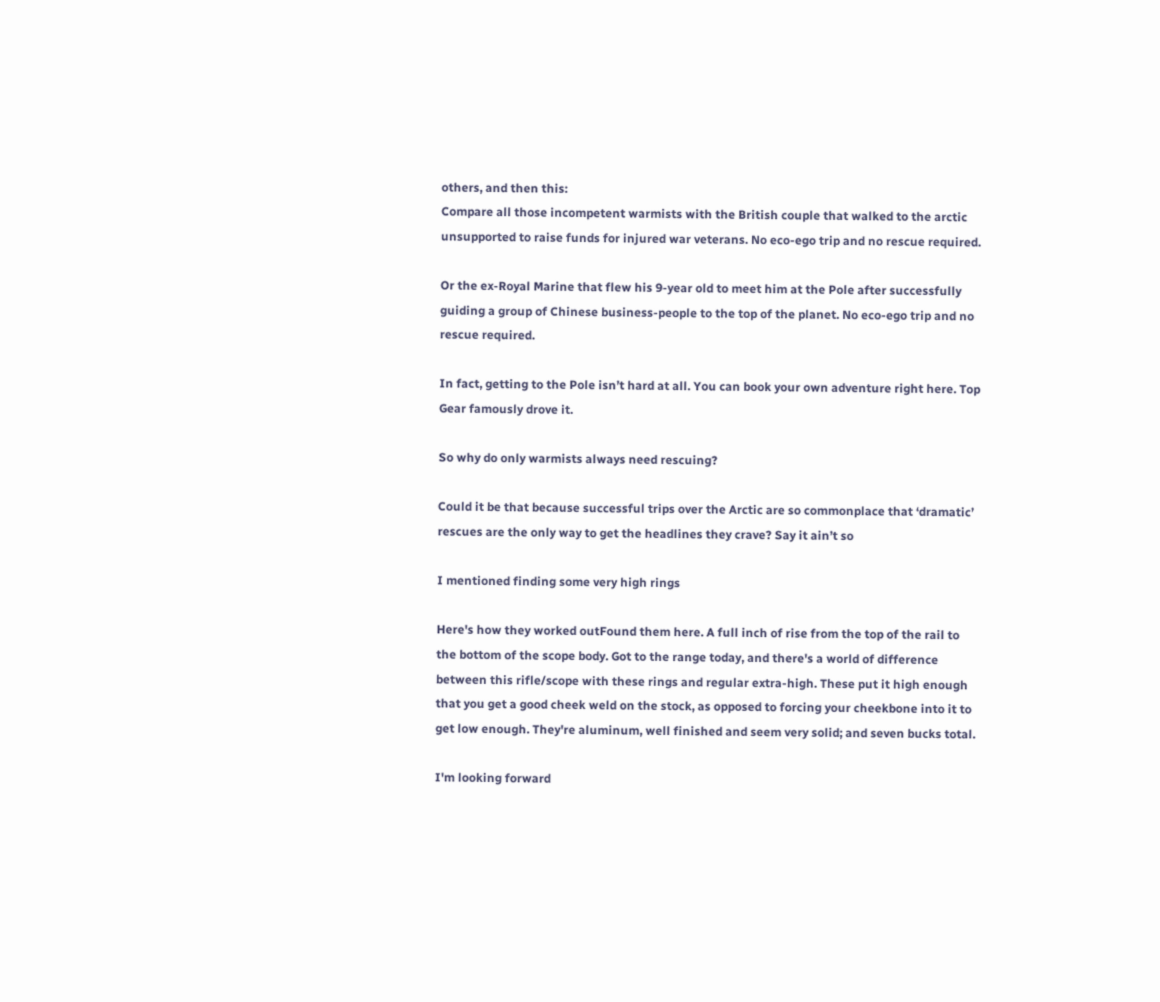others, and then this:
Compare all those incompetent warmists with the British couple that walked to the arctic unsupported to raise funds for injured war veterans. No eco-ego trip and no rescue required.

Or the ex-Royal Marine that flew his 9-year old to meet him at the Pole after successfully guiding a group of Chinese business-people to the top of the planet. No eco-ego trip and no rescue required.

In fact, getting to the Pole isn’t hard at all. You can book your own adventure right here. Top Gear famously drove it.

So why do only warmists always need rescuing?

Could it be that because successful trips over the Arctic are so commonplace that ‘dramatic’ rescues are the only way to get the headlines they crave? Say it ain’t so

I mentioned finding some very high rings

Here's how they worked outFound them here. A full inch of rise from the top of the rail to the bottom of the scope body. Got to the range today, and there's a world of difference between this rifle/scope with these rings and regular extra-high. These put it high enough that you get a good cheek weld on the stock, as opposed to forcing your cheekbone into it to get low enough. They're aluminum, well finished and seem very solid; and seven bucks total.

I'm looking forward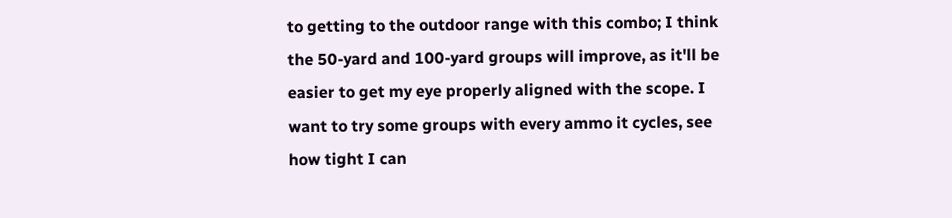to getting to the outdoor range with this combo; I think the 50-yard and 100-yard groups will improve, as it'll be easier to get my eye properly aligned with the scope. I want to try some groups with every ammo it cycles, see how tight I can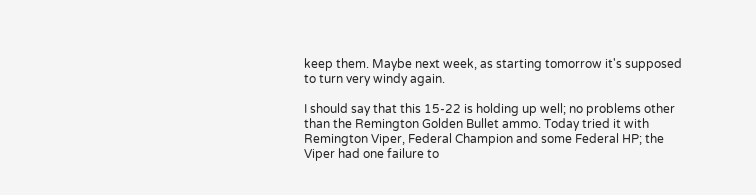keep them. Maybe next week, as starting tomorrow it's supposed to turn very windy again.

I should say that this 15-22 is holding up well; no problems other than the Remington Golden Bullet ammo. Today tried it with Remington Viper, Federal Champion and some Federal HP; the Viper had one failure to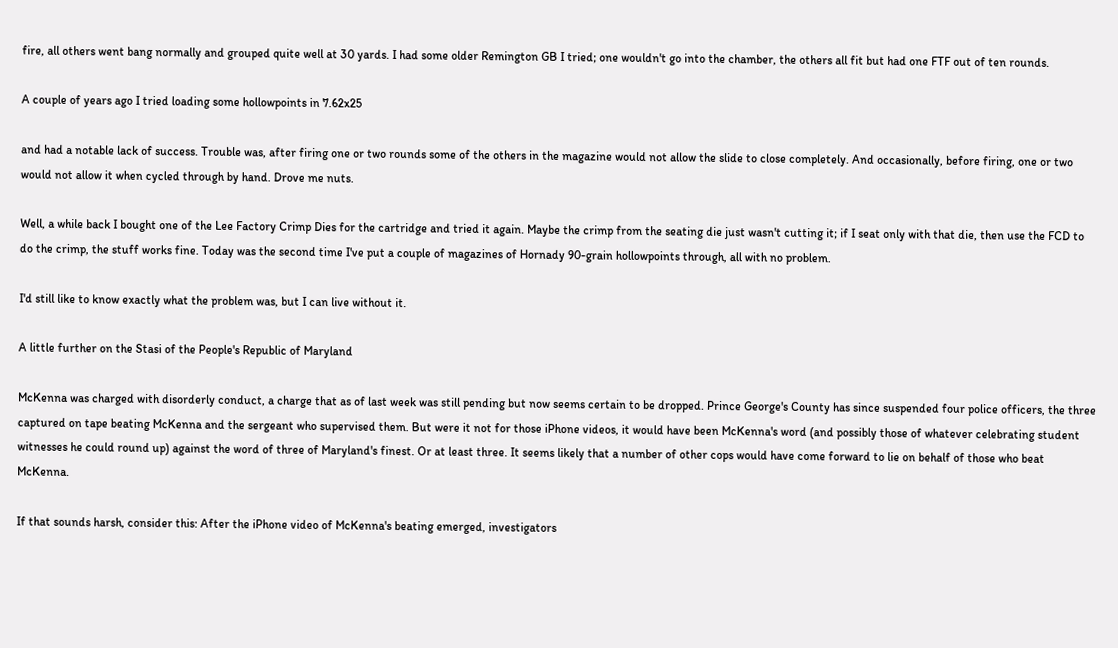fire, all others went bang normally and grouped quite well at 30 yards. I had some older Remington GB I tried; one wouldn't go into the chamber, the others all fit but had one FTF out of ten rounds.

A couple of years ago I tried loading some hollowpoints in 7.62x25

and had a notable lack of success. Trouble was, after firing one or two rounds some of the others in the magazine would not allow the slide to close completely. And occasionally, before firing, one or two would not allow it when cycled through by hand. Drove me nuts.

Well, a while back I bought one of the Lee Factory Crimp Dies for the cartridge and tried it again. Maybe the crimp from the seating die just wasn't cutting it; if I seat only with that die, then use the FCD to do the crimp, the stuff works fine. Today was the second time I've put a couple of magazines of Hornady 90-grain hollowpoints through, all with no problem.

I'd still like to know exactly what the problem was, but I can live without it.

A little further on the Stasi of the People's Republic of Maryland

McKenna was charged with disorderly conduct, a charge that as of last week was still pending but now seems certain to be dropped. Prince George's County has since suspended four police officers, the three captured on tape beating McKenna and the sergeant who supervised them. But were it not for those iPhone videos, it would have been McKenna's word (and possibly those of whatever celebrating student witnesses he could round up) against the word of three of Maryland's finest. Or at least three. It seems likely that a number of other cops would have come forward to lie on behalf of those who beat McKenna.

If that sounds harsh, consider this: After the iPhone video of McKenna's beating emerged, investigators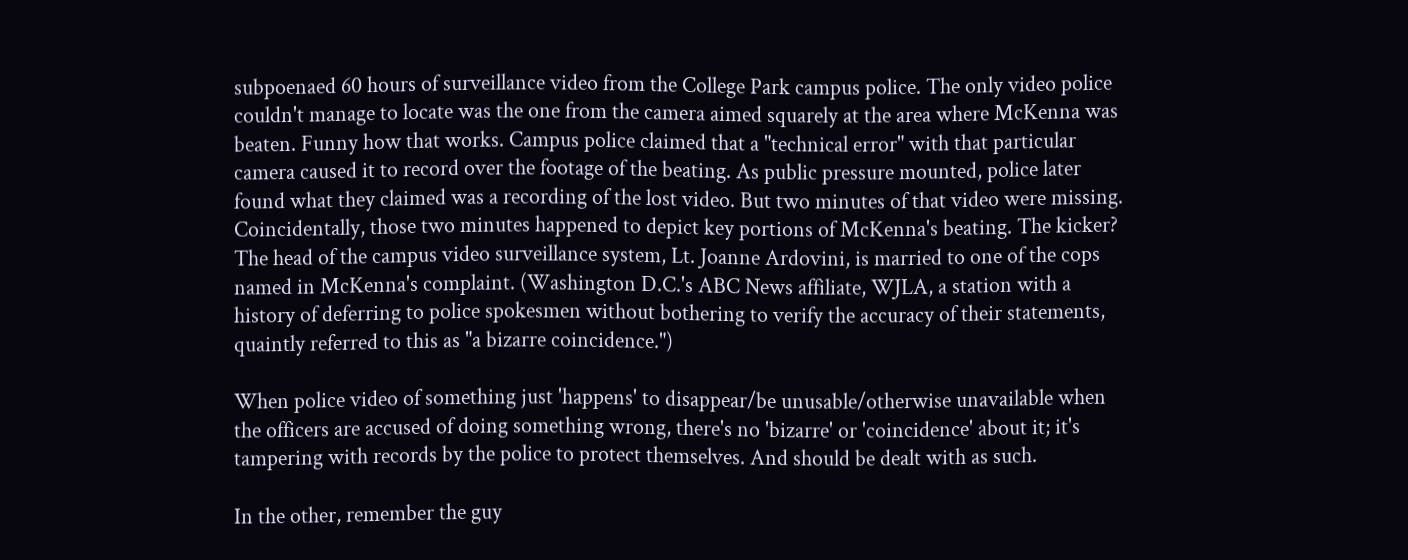subpoenaed 60 hours of surveillance video from the College Park campus police. The only video police couldn't manage to locate was the one from the camera aimed squarely at the area where McKenna was beaten. Funny how that works. Campus police claimed that a "technical error" with that particular camera caused it to record over the footage of the beating. As public pressure mounted, police later found what they claimed was a recording of the lost video. But two minutes of that video were missing. Coincidentally, those two minutes happened to depict key portions of McKenna's beating. The kicker? The head of the campus video surveillance system, Lt. Joanne Ardovini, is married to one of the cops named in McKenna's complaint. (Washington D.C.'s ABC News affiliate, WJLA, a station with a history of deferring to police spokesmen without bothering to verify the accuracy of their statements, quaintly referred to this as "a bizarre coincidence.")

When police video of something just 'happens' to disappear/be unusable/otherwise unavailable when the officers are accused of doing something wrong, there's no 'bizarre' or 'coincidence' about it; it's tampering with records by the police to protect themselves. And should be dealt with as such.

In the other, remember the guy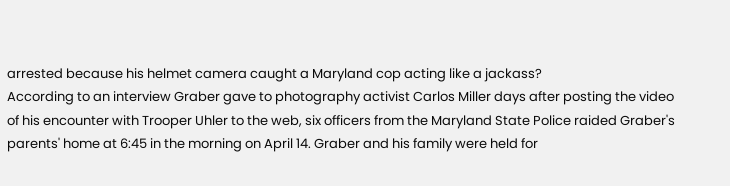arrested because his helmet camera caught a Maryland cop acting like a jackass?
According to an interview Graber gave to photography activist Carlos Miller days after posting the video of his encounter with Trooper Uhler to the web, six officers from the Maryland State Police raided Graber's parents' home at 6:45 in the morning on April 14. Graber and his family were held for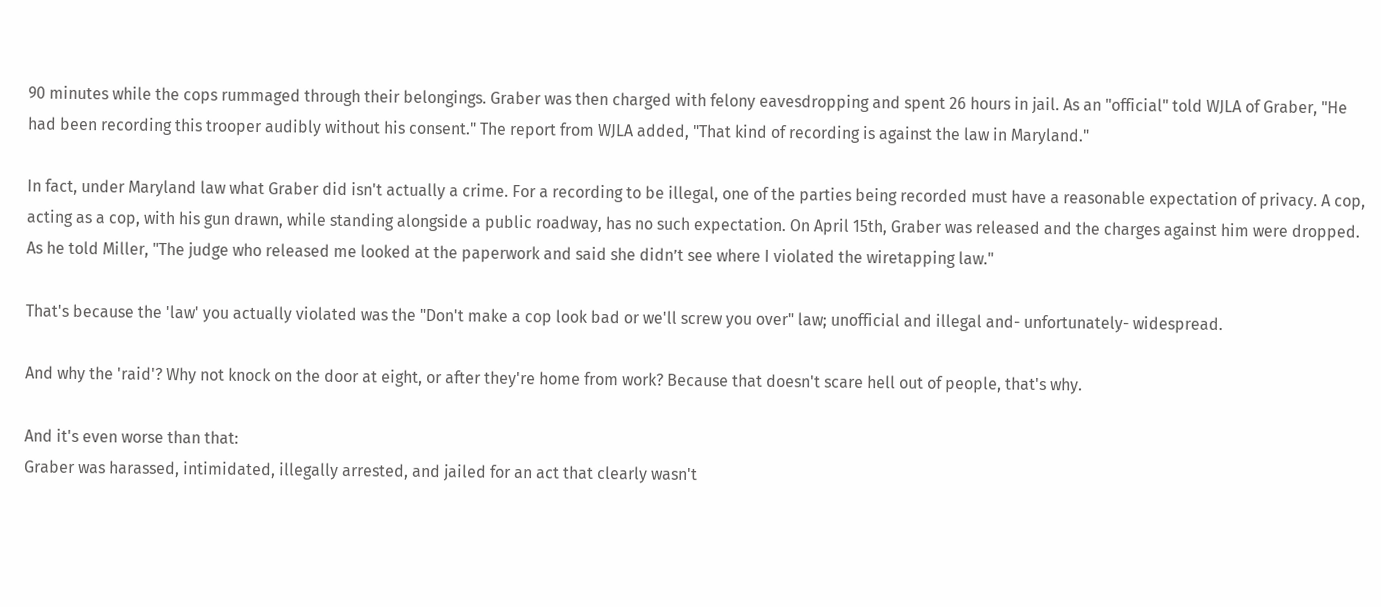90 minutes while the cops rummaged through their belongings. Graber was then charged with felony eavesdropping and spent 26 hours in jail. As an "official" told WJLA of Graber, "He had been recording this trooper audibly without his consent." The report from WJLA added, "That kind of recording is against the law in Maryland."

In fact, under Maryland law what Graber did isn't actually a crime. For a recording to be illegal, one of the parties being recorded must have a reasonable expectation of privacy. A cop, acting as a cop, with his gun drawn, while standing alongside a public roadway, has no such expectation. On April 15th, Graber was released and the charges against him were dropped. As he told Miller, "The judge who released me looked at the paperwork and said she didn’t see where I violated the wiretapping law."

That's because the 'law' you actually violated was the "Don't make a cop look bad or we'll screw you over" law; unofficial and illegal and- unfortunately- widespread.

And why the 'raid'? Why not knock on the door at eight, or after they're home from work? Because that doesn't scare hell out of people, that's why.

And it's even worse than that:
Graber was harassed, intimidated, illegally arrested, and jailed for an act that clearly wasn't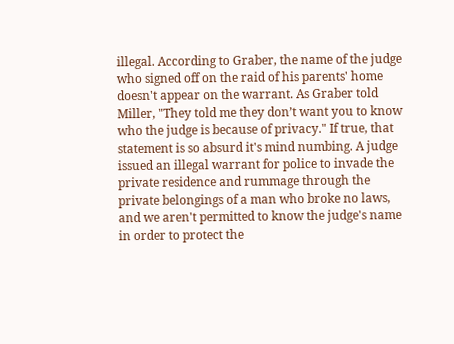illegal. According to Graber, the name of the judge who signed off on the raid of his parents' home doesn't appear on the warrant. As Graber told Miller, "They told me they don’t want you to know who the judge is because of privacy." If true, that statement is so absurd it's mind numbing. A judge issued an illegal warrant for police to invade the private residence and rummage through the private belongings of a man who broke no laws, and we aren't permitted to know the judge's name in order to protect the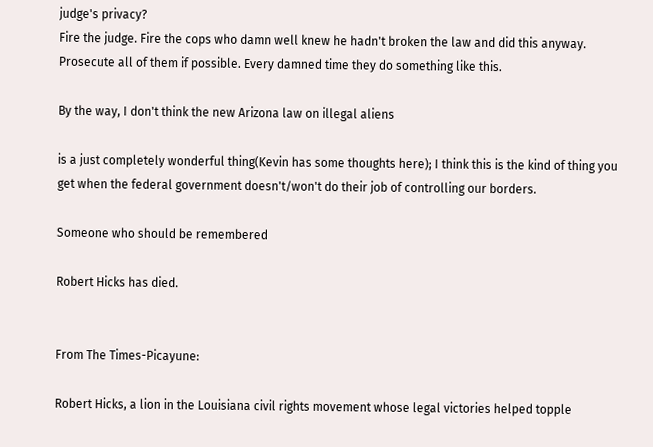judge's privacy?
Fire the judge. Fire the cops who damn well knew he hadn't broken the law and did this anyway. Prosecute all of them if possible. Every damned time they do something like this.

By the way, I don't think the new Arizona law on illegal aliens

is a just completely wonderful thing(Kevin has some thoughts here); I think this is the kind of thing you get when the federal government doesn't/won't do their job of controlling our borders.

Someone who should be remembered

Robert Hicks has died.


From The Times-Picayune:

Robert Hicks, a lion in the Louisiana civil rights movement whose legal victories helped topple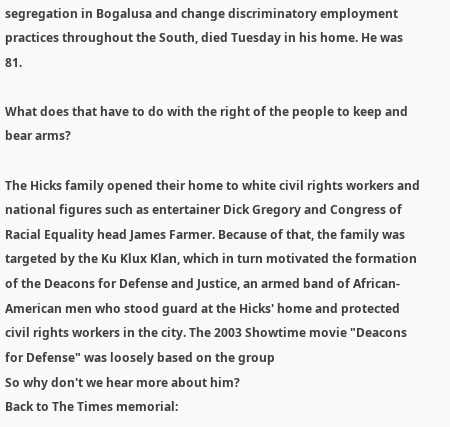segregation in Bogalusa and change discriminatory employment practices throughout the South, died Tuesday in his home. He was 81.

What does that have to do with the right of the people to keep and bear arms?

The Hicks family opened their home to white civil rights workers and national figures such as entertainer Dick Gregory and Congress of Racial Equality head James Farmer. Because of that, the family was targeted by the Ku Klux Klan, which in turn motivated the formation of the Deacons for Defense and Justice, an armed band of African-American men who stood guard at the Hicks' home and protected civil rights workers in the city. The 2003 Showtime movie "Deacons for Defense" was loosely based on the group
So why don't we hear more about him?
Back to The Times memorial: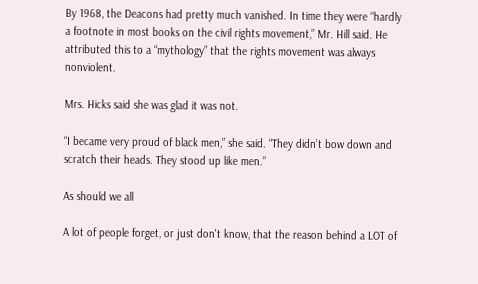By 1968, the Deacons had pretty much vanished. In time they were “hardly a footnote in most books on the civil rights movement,” Mr. Hill said. He attributed this to a “mythology” that the rights movement was always nonviolent.

Mrs. Hicks said she was glad it was not.

“I became very proud of black men,” she said. “They didn’t bow down and scratch their heads. They stood up like men.”

As should we all

A lot of people forget, or just don't know, that the reason behind a LOT of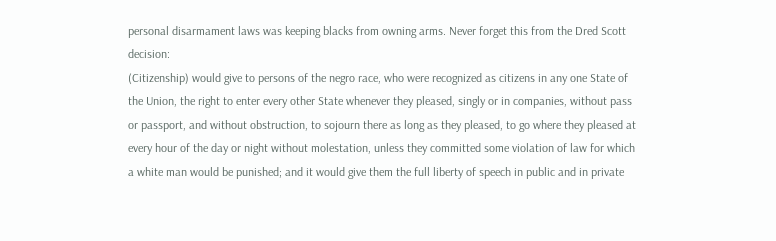personal disarmament laws was keeping blacks from owning arms. Never forget this from the Dred Scott decision:
(Citizenship) would give to persons of the negro race, who were recognized as citizens in any one State of the Union, the right to enter every other State whenever they pleased, singly or in companies, without pass or passport, and without obstruction, to sojourn there as long as they pleased, to go where they pleased at every hour of the day or night without molestation, unless they committed some violation of law for which a white man would be punished; and it would give them the full liberty of speech in public and in private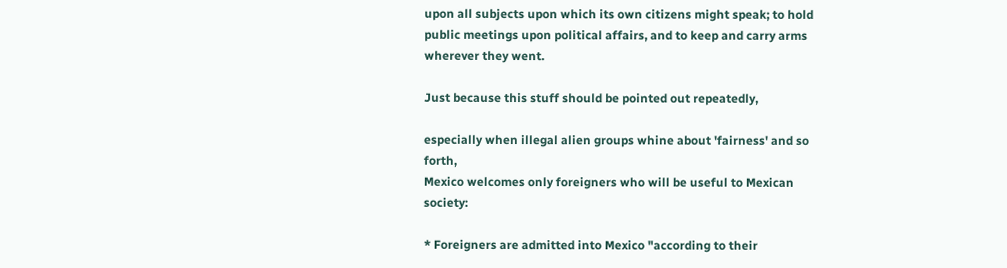upon all subjects upon which its own citizens might speak; to hold public meetings upon political affairs, and to keep and carry arms wherever they went.

Just because this stuff should be pointed out repeatedly,

especially when illegal alien groups whine about 'fairness' and so forth,
Mexico welcomes only foreigners who will be useful to Mexican society:

* Foreigners are admitted into Mexico "according to their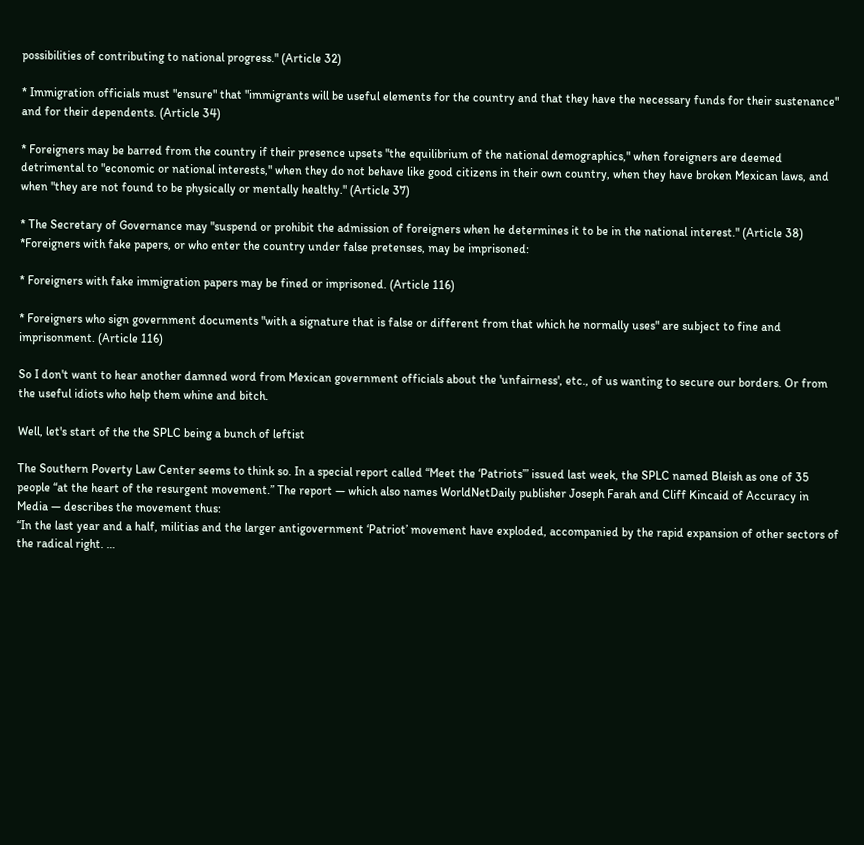possibilities of contributing to national progress." (Article 32)

* Immigration officials must "ensure" that "immigrants will be useful elements for the country and that they have the necessary funds for their sustenance" and for their dependents. (Article 34)

* Foreigners may be barred from the country if their presence upsets "the equilibrium of the national demographics," when foreigners are deemed detrimental to "economic or national interests," when they do not behave like good citizens in their own country, when they have broken Mexican laws, and when "they are not found to be physically or mentally healthy." (Article 37)

* The Secretary of Governance may "suspend or prohibit the admission of foreigners when he determines it to be in the national interest." (Article 38)
*Foreigners with fake papers, or who enter the country under false pretenses, may be imprisoned:

* Foreigners with fake immigration papers may be fined or imprisoned. (Article 116)

* Foreigners who sign government documents "with a signature that is false or different from that which he normally uses" are subject to fine and imprisonment. (Article 116)

So I don't want to hear another damned word from Mexican government officials about the 'unfairness', etc., of us wanting to secure our borders. Or from the useful idiots who help them whine and bitch.

Well, let's start of the the SPLC being a bunch of leftist

The Southern Poverty Law Center seems to think so. In a special report called “Meet the ‘Patriots’” issued last week, the SPLC named Bleish as one of 35 people “at the heart of the resurgent movement.” The report — which also names WorldNetDaily publisher Joseph Farah and Cliff Kincaid of Accuracy in Media — describes the movement thus:
“In the last year and a half, militias and the larger antigovernment ‘Patriot’ movement have exploded, accompanied by the rapid expansion of other sectors of the radical right. …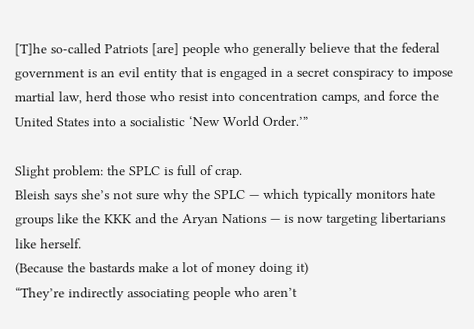[T]he so-called Patriots [are] people who generally believe that the federal government is an evil entity that is engaged in a secret conspiracy to impose martial law, herd those who resist into concentration camps, and force the United States into a socialistic ‘New World Order.’”

Slight problem: the SPLC is full of crap.
Bleish says she’s not sure why the SPLC — which typically monitors hate groups like the KKK and the Aryan Nations — is now targeting libertarians like herself.
(Because the bastards make a lot of money doing it)
“They’re indirectly associating people who aren’t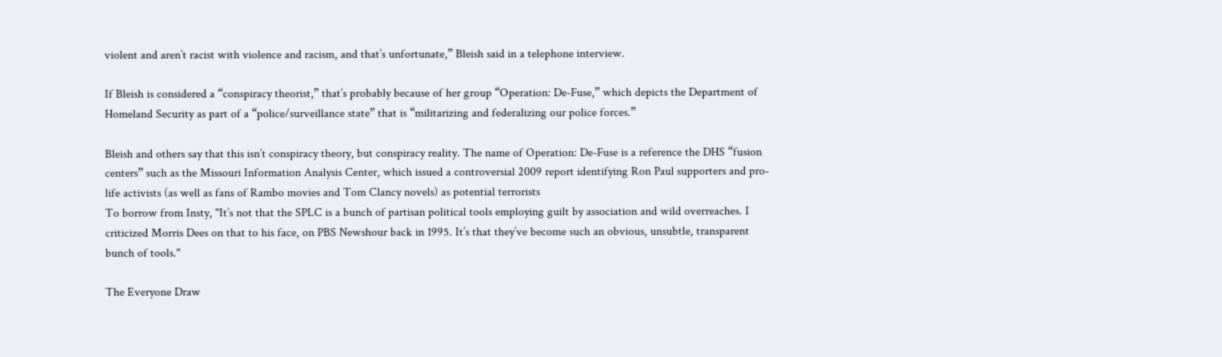violent and aren’t racist with violence and racism, and that’s unfortunate,” Bleish said in a telephone interview.

If Bleish is considered a “conspiracy theorist,” that’s probably because of her group “Operation: De-Fuse,” which depicts the Department of Homeland Security as part of a “police/surveillance state” that is “militarizing and federalizing our police forces.”

Bleish and others say that this isn’t conspiracy theory, but conspiracy reality. The name of Operation: De-Fuse is a reference the DHS “fusion centers” such as the Missouri Information Analysis Center, which issued a controversial 2009 report identifying Ron Paul supporters and pro-life activists (as well as fans of Rambo movies and Tom Clancy novels) as potential terrorists
To borrow from Insty, "It’s not that the SPLC is a bunch of partisan political tools employing guilt by association and wild overreaches. I criticized Morris Dees on that to his face, on PBS Newshour back in 1995. It’s that they’ve become such an obvious, unsubtle, transparent bunch of tools."

The Everyone Draw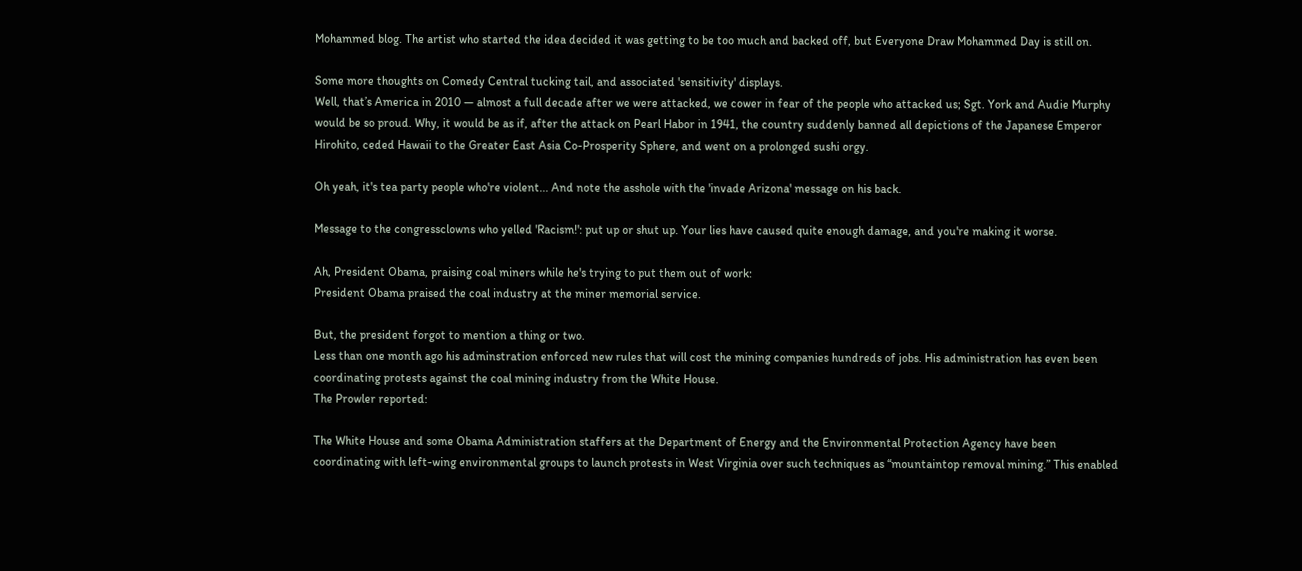Mohammed blog. The artist who started the idea decided it was getting to be too much and backed off, but Everyone Draw Mohammed Day is still on.

Some more thoughts on Comedy Central tucking tail, and associated 'sensitivity' displays.
Well, that’s America in 2010 — almost a full decade after we were attacked, we cower in fear of the people who attacked us; Sgt. York and Audie Murphy would be so proud. Why, it would be as if, after the attack on Pearl Habor in 1941, the country suddenly banned all depictions of the Japanese Emperor Hirohito, ceded Hawaii to the Greater East Asia Co-Prosperity Sphere, and went on a prolonged sushi orgy.

Oh yeah, it's tea party people who're violent... And note the asshole with the 'invade Arizona' message on his back.

Message to the congressclowns who yelled 'Racism!': put up or shut up. Your lies have caused quite enough damage, and you're making it worse.

Ah, President Obama, praising coal miners while he's trying to put them out of work:
President Obama praised the coal industry at the miner memorial service.

But, the president forgot to mention a thing or two.
Less than one month ago his adminstration enforced new rules that will cost the mining companies hundreds of jobs. His administration has even been coordinating protests against the coal mining industry from the White House.
The Prowler reported:

The White House and some Obama Administration staffers at the Department of Energy and the Environmental Protection Agency have been coordinating with left-wing environmental groups to launch protests in West Virginia over such techniques as “mountaintop removal mining.” This enabled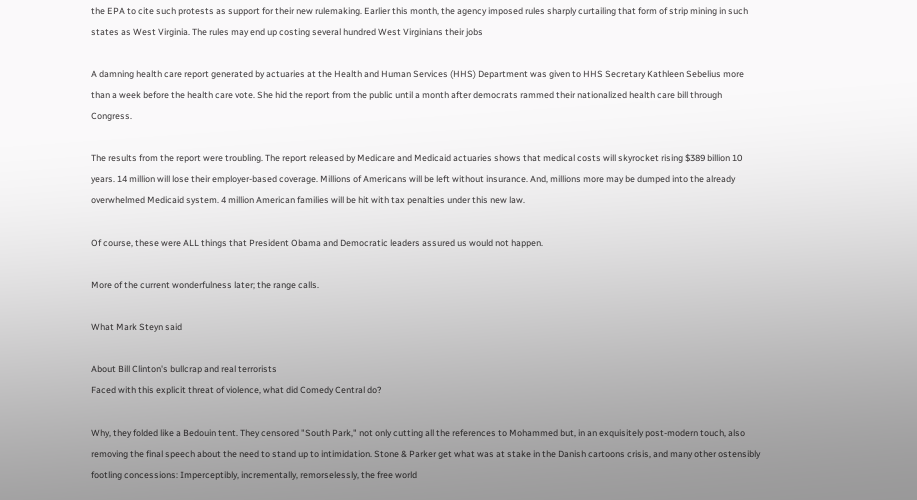the EPA to cite such protests as support for their new rulemaking. Earlier this month, the agency imposed rules sharply curtailing that form of strip mining in such states as West Virginia. The rules may end up costing several hundred West Virginians their jobs

A damning health care report generated by actuaries at the Health and Human Services (HHS) Department was given to HHS Secretary Kathleen Sebelius more than a week before the health care vote. She hid the report from the public until a month after democrats rammed their nationalized health care bill through Congress.

The results from the report were troubling. The report released by Medicare and Medicaid actuaries shows that medical costs will skyrocket rising $389 billion 10 years. 14 million will lose their employer-based coverage. Millions of Americans will be left without insurance. And, millions more may be dumped into the already overwhelmed Medicaid system. 4 million American families will be hit with tax penalties under this new law.

Of course, these were ALL things that President Obama and Democratic leaders assured us would not happen.

More of the current wonderfulness later; the range calls.

What Mark Steyn said

About Bill Clinton's bullcrap and real terrorists
Faced with this explicit threat of violence, what did Comedy Central do?

Why, they folded like a Bedouin tent. They censored "South Park," not only cutting all the references to Mohammed but, in an exquisitely post-modern touch, also removing the final speech about the need to stand up to intimidation. Stone & Parker get what was at stake in the Danish cartoons crisis, and many other ostensibly footling concessions: Imperceptibly, incrementally, remorselessly, the free world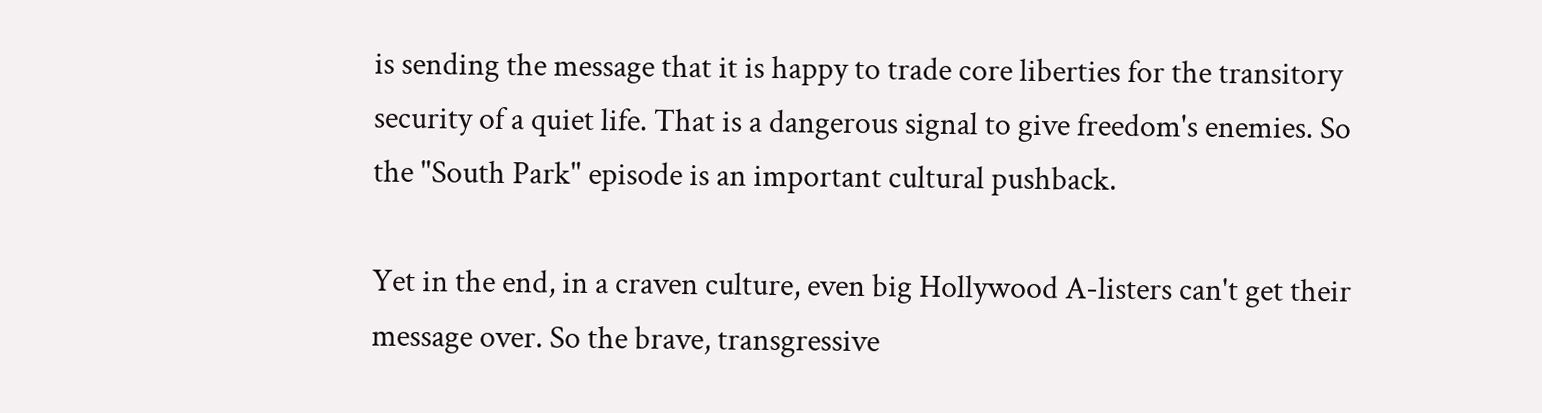is sending the message that it is happy to trade core liberties for the transitory security of a quiet life. That is a dangerous signal to give freedom's enemies. So the "South Park" episode is an important cultural pushback.

Yet in the end, in a craven culture, even big Hollywood A-listers can't get their message over. So the brave, transgressive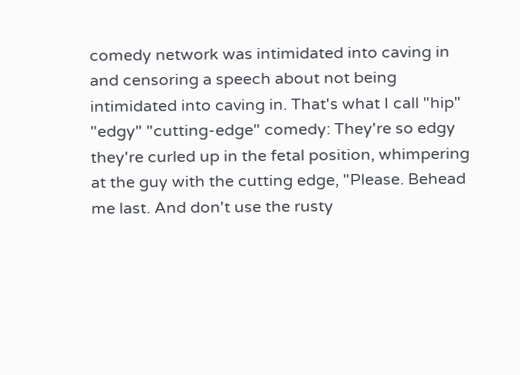comedy network was intimidated into caving in and censoring a speech about not being intimidated into caving in. That's what I call "hip" "edgy" "cutting-edge" comedy: They're so edgy they're curled up in the fetal position, whimpering at the guy with the cutting edge, "Please. Behead me last. And don't use the rusty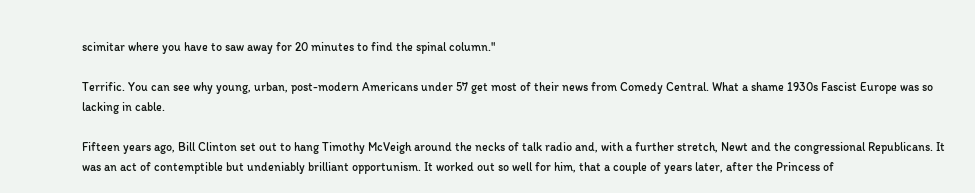scimitar where you have to saw away for 20 minutes to find the spinal column."

Terrific. You can see why young, urban, post-modern Americans under 57 get most of their news from Comedy Central. What a shame 1930s Fascist Europe was so lacking in cable.

Fifteen years ago, Bill Clinton set out to hang Timothy McVeigh around the necks of talk radio and, with a further stretch, Newt and the congressional Republicans. It was an act of contemptible but undeniably brilliant opportunism. It worked out so well for him, that a couple of years later, after the Princess of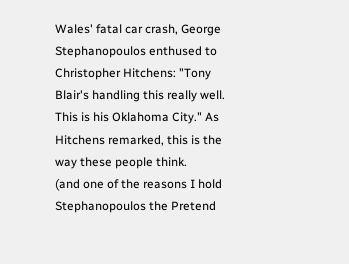Wales' fatal car crash, George Stephanopoulos enthused to Christopher Hitchens: "Tony Blair's handling this really well. This is his Oklahoma City." As Hitchens remarked, this is the way these people think.
(and one of the reasons I hold Stephanopoulos the Pretend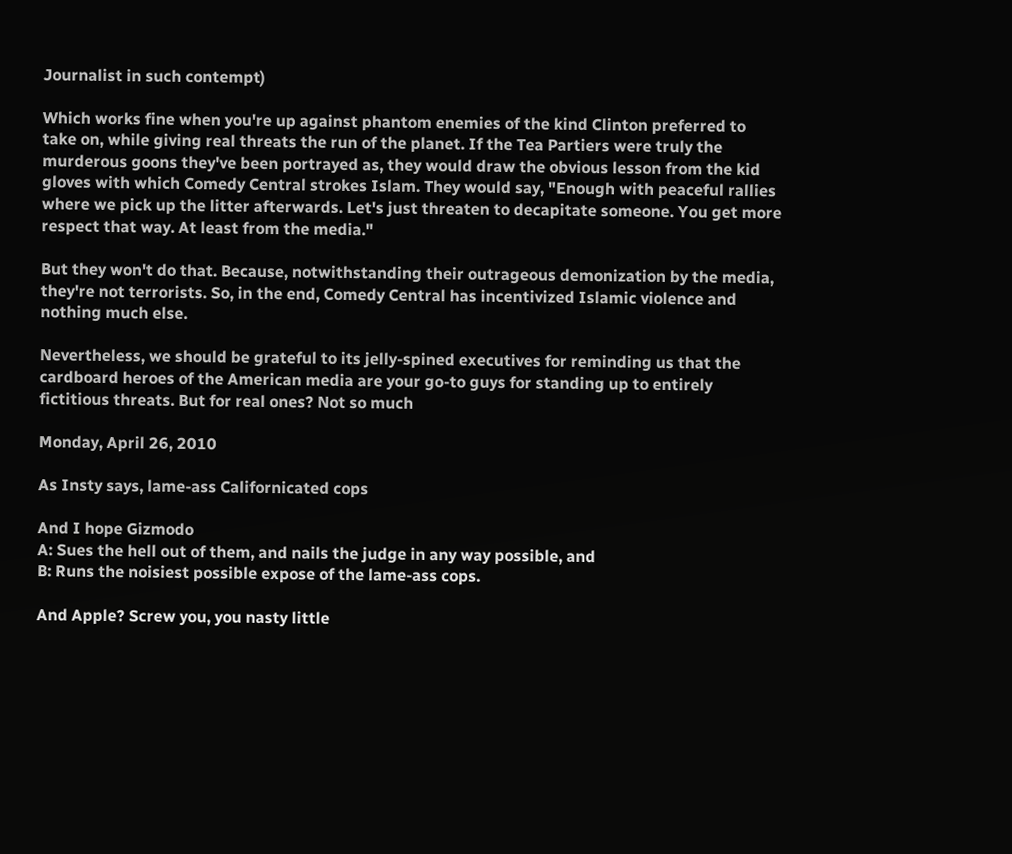Journalist in such contempt)

Which works fine when you're up against phantom enemies of the kind Clinton preferred to take on, while giving real threats the run of the planet. If the Tea Partiers were truly the murderous goons they've been portrayed as, they would draw the obvious lesson from the kid gloves with which Comedy Central strokes Islam. They would say, "Enough with peaceful rallies where we pick up the litter afterwards. Let's just threaten to decapitate someone. You get more respect that way. At least from the media."

But they won't do that. Because, notwithstanding their outrageous demonization by the media, they're not terrorists. So, in the end, Comedy Central has incentivized Islamic violence and nothing much else.

Nevertheless, we should be grateful to its jelly-spined executives for reminding us that the cardboard heroes of the American media are your go-to guys for standing up to entirely fictitious threats. But for real ones? Not so much

Monday, April 26, 2010

As Insty says, lame-ass Californicated cops

And I hope Gizmodo
A: Sues the hell out of them, and nails the judge in any way possible, and
B: Runs the noisiest possible expose of the lame-ass cops.

And Apple? Screw you, you nasty little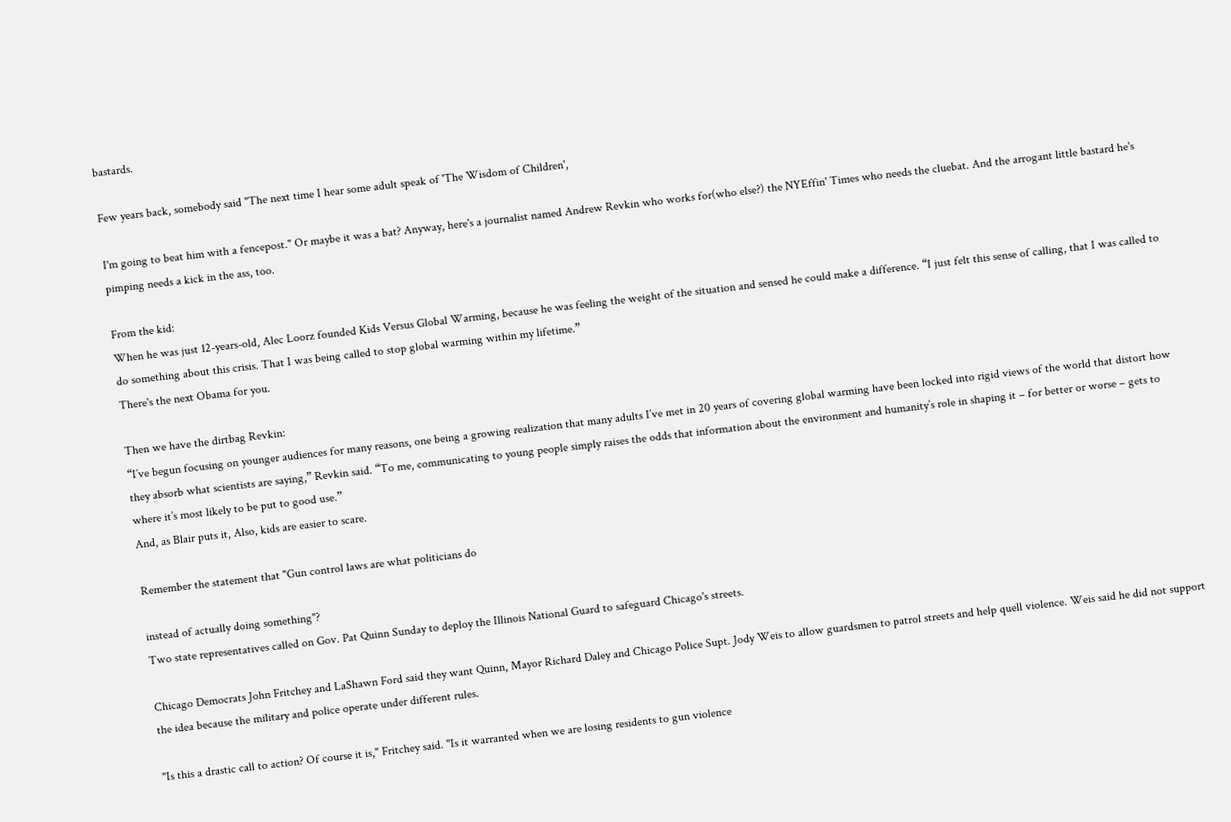bastards.

Few years back, somebody said "The next time I hear some adult speak of 'The Wisdom of Children',

I'm going to beat him with a fencepost." Or maybe it was a bat? Anyway, here's a journalist named Andrew Revkin who works for(who else?) the NYEffin' Times who needs the cluebat. And the arrogant little bastard he's pimping needs a kick in the ass, too.

From the kid:
When he was just 12-years-old, Alec Loorz founded Kids Versus Global Warming, because he was feeling the weight of the situation and sensed he could make a difference. “I just felt this sense of calling, that I was called to do something about this crisis. That I was being called to stop global warming within my lifetime.”
There's the next Obama for you.

Then we have the dirtbag Revkin:
“I’ve begun focusing on younger audiences for many reasons, one being a growing realization that many adults I’ve met in 20 years of covering global warming have been locked into rigid views of the world that distort how they absorb what scientists are saying,” Revkin said. “To me, communicating to young people simply raises the odds that information about the environment and humanity’s role in shaping it – for better or worse – gets to where it’s most likely to be put to good use.”
And, as Blair puts it, Also, kids are easier to scare.

Remember the statement that "Gun control laws are what politicians do

instead of actually doing something"?
Two state representatives called on Gov. Pat Quinn Sunday to deploy the Illinois National Guard to safeguard Chicago's streets.

Chicago Democrats John Fritchey and LaShawn Ford said they want Quinn, Mayor Richard Daley and Chicago Police Supt. Jody Weis to allow guardsmen to patrol streets and help quell violence. Weis said he did not support the idea because the military and police operate under different rules.

"Is this a drastic call to action? Of course it is," Fritchey said. "Is it warranted when we are losing residents to gun violence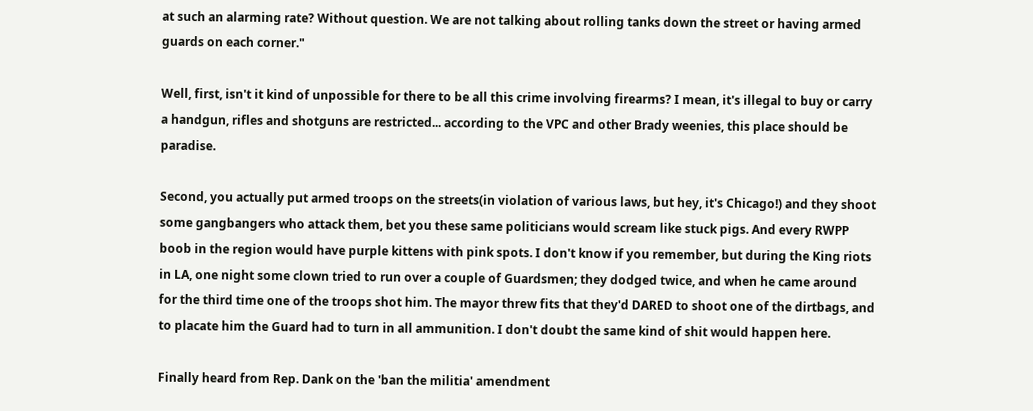at such an alarming rate? Without question. We are not talking about rolling tanks down the street or having armed guards on each corner."

Well, first, isn't it kind of unpossible for there to be all this crime involving firearms? I mean, it's illegal to buy or carry a handgun, rifles and shotguns are restricted... according to the VPC and other Brady weenies, this place should be paradise.

Second, you actually put armed troops on the streets(in violation of various laws, but hey, it's Chicago!) and they shoot some gangbangers who attack them, bet you these same politicians would scream like stuck pigs. And every RWPP boob in the region would have purple kittens with pink spots. I don't know if you remember, but during the King riots in LA, one night some clown tried to run over a couple of Guardsmen; they dodged twice, and when he came around for the third time one of the troops shot him. The mayor threw fits that they'd DARED to shoot one of the dirtbags, and to placate him the Guard had to turn in all ammunition. I don't doubt the same kind of shit would happen here.

Finally heard from Rep. Dank on the 'ban the militia' amendment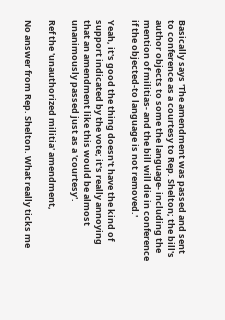Basically says 'The amendment was passed and sent to conference as a courtesy to Rep. Shelton; the bill's author objects to some the language- including the mention of militias- and the bill will die in conference if the objected-to language is not removed.'

Yeah, it's good the thing doesn't have the kind of support indicated by the vote; it's really annoying that an amendment like this would be almost unanimously passed just as a 'courtesy'.

Ref the 'unauthorized militia' amendment,

No answer from Rep. Shelton. What really ticks me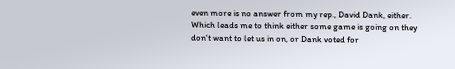even more is no answer from my rep., David Dank, either. Which leads me to think either some game is going on they don't want to let us in on, or Dank voted for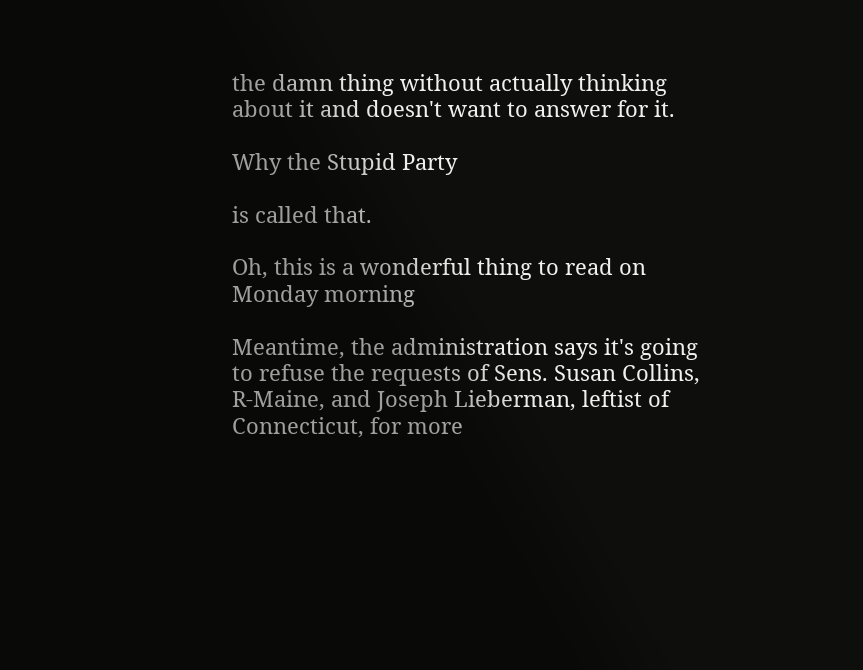the damn thing without actually thinking about it and doesn't want to answer for it.

Why the Stupid Party

is called that.

Oh, this is a wonderful thing to read on Monday morning

Meantime, the administration says it's going to refuse the requests of Sens. Susan Collins, R-Maine, and Joseph Lieberman, leftist of Connecticut, for more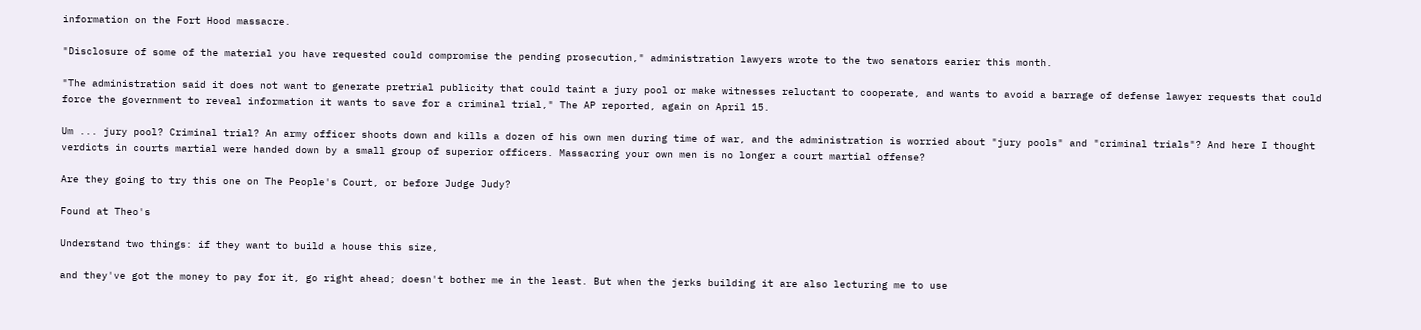information on the Fort Hood massacre.

"Disclosure of some of the material you have requested could compromise the pending prosecution," administration lawyers wrote to the two senators earier this month.

"The administration said it does not want to generate pretrial publicity that could taint a jury pool or make witnesses reluctant to cooperate, and wants to avoid a barrage of defense lawyer requests that could force the government to reveal information it wants to save for a criminal trial," The AP reported, again on April 15.

Um ... jury pool? Criminal trial? An army officer shoots down and kills a dozen of his own men during time of war, and the administration is worried about "jury pools" and "criminal trials"? And here I thought verdicts in courts martial were handed down by a small group of superior officers. Massacring your own men is no longer a court martial offense?

Are they going to try this one on The People's Court, or before Judge Judy?

Found at Theo's

Understand two things: if they want to build a house this size,

and they've got the money to pay for it, go right ahead; doesn't bother me in the least. But when the jerks building it are also lecturing me to use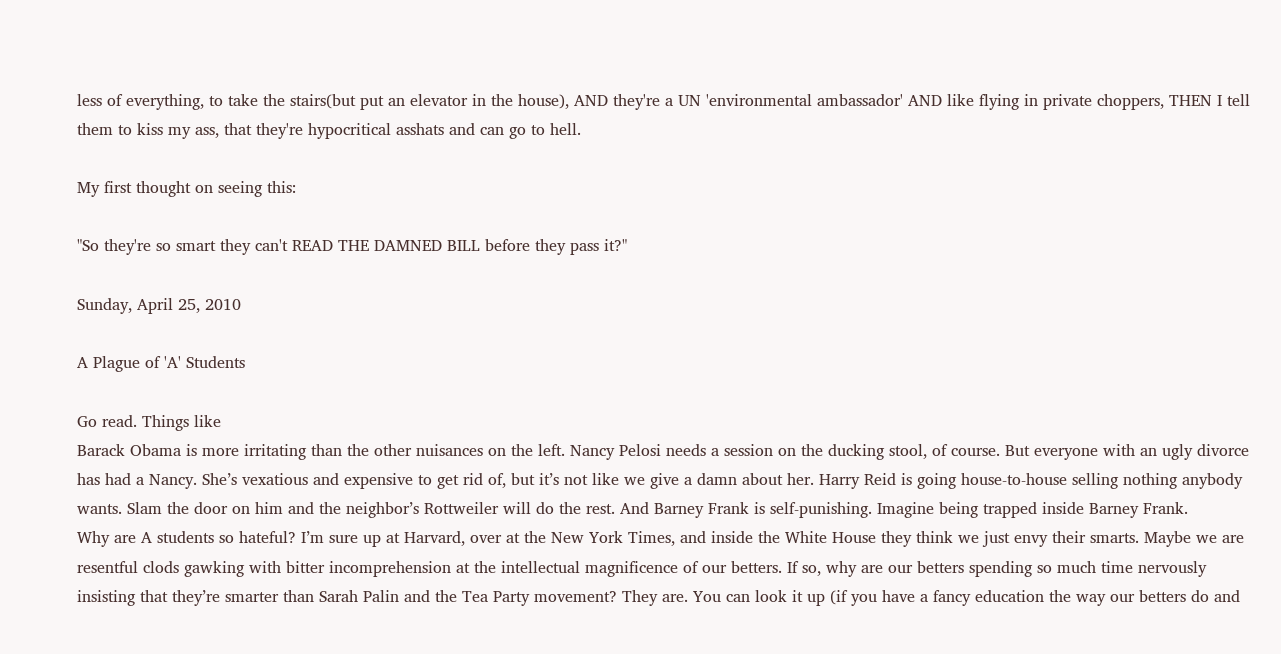less of everything, to take the stairs(but put an elevator in the house), AND they're a UN 'environmental ambassador' AND like flying in private choppers, THEN I tell them to kiss my ass, that they're hypocritical asshats and can go to hell.

My first thought on seeing this:

"So they're so smart they can't READ THE DAMNED BILL before they pass it?"

Sunday, April 25, 2010

A Plague of 'A' Students

Go read. Things like
Barack Obama is more irritating than the other nuisances on the left. Nancy Pelosi needs a session on the ducking stool, of course. But everyone with an ugly divorce has had a Nancy. She’s vexatious and expensive to get rid of, but it’s not like we give a damn about her. Harry Reid is going house-to-house selling nothing anybody wants. Slam the door on him and the neighbor’s Rottweiler will do the rest. And Barney Frank is self-punishing. Imagine being trapped inside Barney Frank.
Why are A students so hateful? I’m sure up at Harvard, over at the New York Times, and inside the White House they think we just envy their smarts. Maybe we are resentful clods gawking with bitter incomprehension at the intellectual magnificence of our betters. If so, why are our betters spending so much time nervously insisting that they’re smarter than Sarah Palin and the Tea Party movement? They are. You can look it up (if you have a fancy education the way our betters do and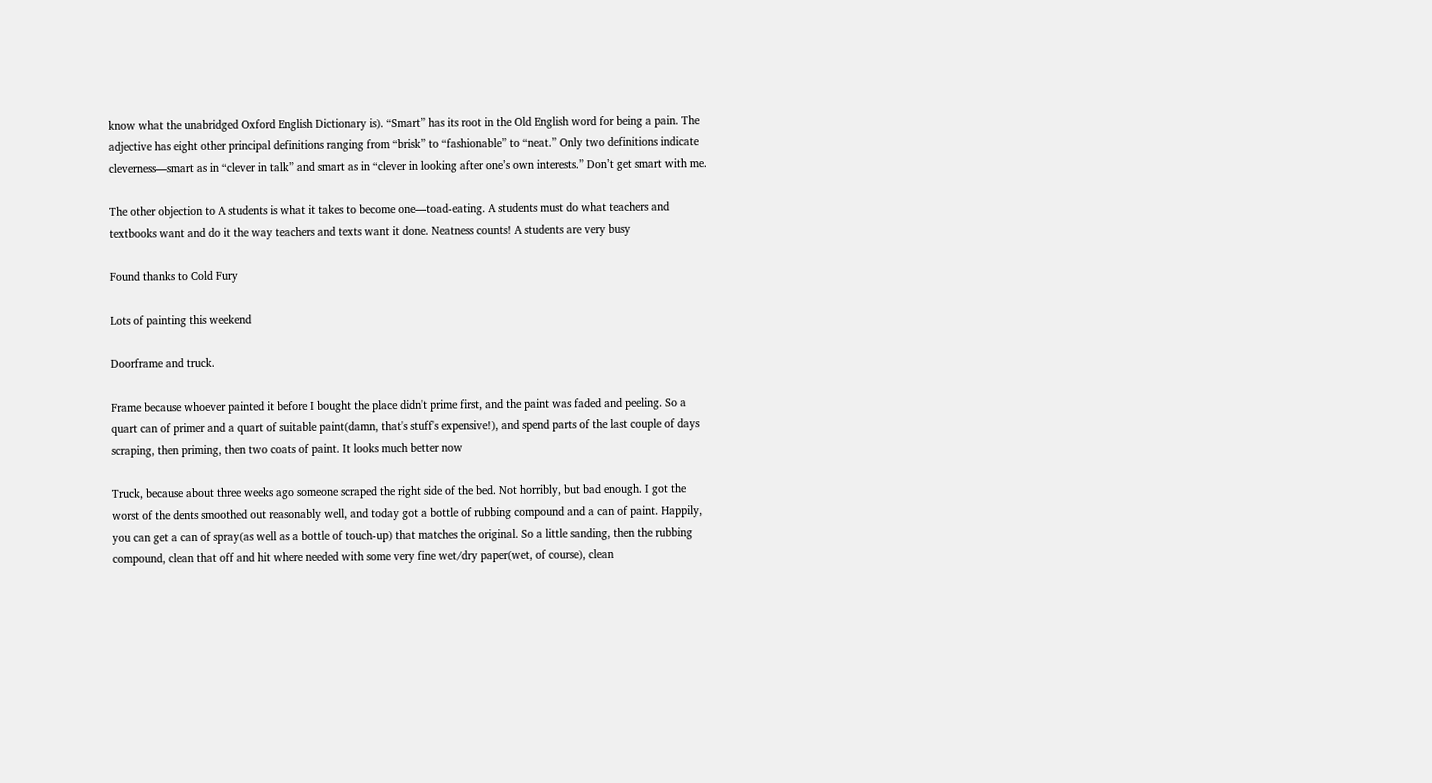know what the unabridged Oxford English Dictionary is). “Smart” has its root in the Old English word for being a pain. The adjective has eight other principal definitions ranging from “brisk” to “fashionable” to “neat.” Only two definitions indicate cleverness—smart as in “clever in talk” and smart as in “clever in looking after one’s own interests.” Don’t get smart with me.

The other objection to A students is what it takes to become one—toad-eating. A students must do what teachers and textbooks want and do it the way teachers and texts want it done. Neatness counts! A students are very busy

Found thanks to Cold Fury

Lots of painting this weekend

Doorframe and truck.

Frame because whoever painted it before I bought the place didn't prime first, and the paint was faded and peeling. So a quart can of primer and a quart of suitable paint(damn, that's stuff's expensive!), and spend parts of the last couple of days scraping, then priming, then two coats of paint. It looks much better now

Truck, because about three weeks ago someone scraped the right side of the bed. Not horribly, but bad enough. I got the worst of the dents smoothed out reasonably well, and today got a bottle of rubbing compound and a can of paint. Happily, you can get a can of spray(as well as a bottle of touch-up) that matches the original. So a little sanding, then the rubbing compound, clean that off and hit where needed with some very fine wet/dry paper(wet, of course), clean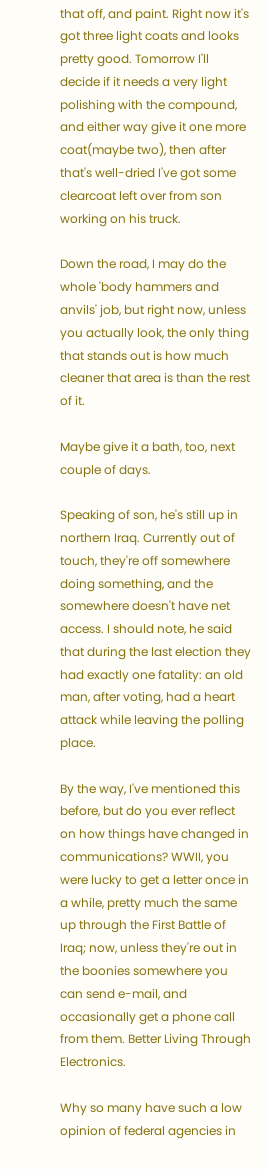that off, and paint. Right now it's got three light coats and looks pretty good. Tomorrow I'll decide if it needs a very light polishing with the compound, and either way give it one more coat(maybe two), then after that's well-dried I've got some clearcoat left over from son working on his truck.

Down the road, I may do the whole 'body hammers and anvils' job, but right now, unless you actually look, the only thing that stands out is how much cleaner that area is than the rest of it.

Maybe give it a bath, too, next couple of days.

Speaking of son, he's still up in northern Iraq. Currently out of touch, they're off somewhere doing something, and the somewhere doesn't have net access. I should note, he said that during the last election they had exactly one fatality: an old man, after voting, had a heart attack while leaving the polling place.

By the way, I've mentioned this before, but do you ever reflect on how things have changed in communications? WWII, you were lucky to get a letter once in a while, pretty much the same up through the First Battle of Iraq; now, unless they're out in the boonies somewhere you can send e-mail, and occasionally get a phone call from them. Better Living Through Electronics.

Why so many have such a low opinion of federal agencies in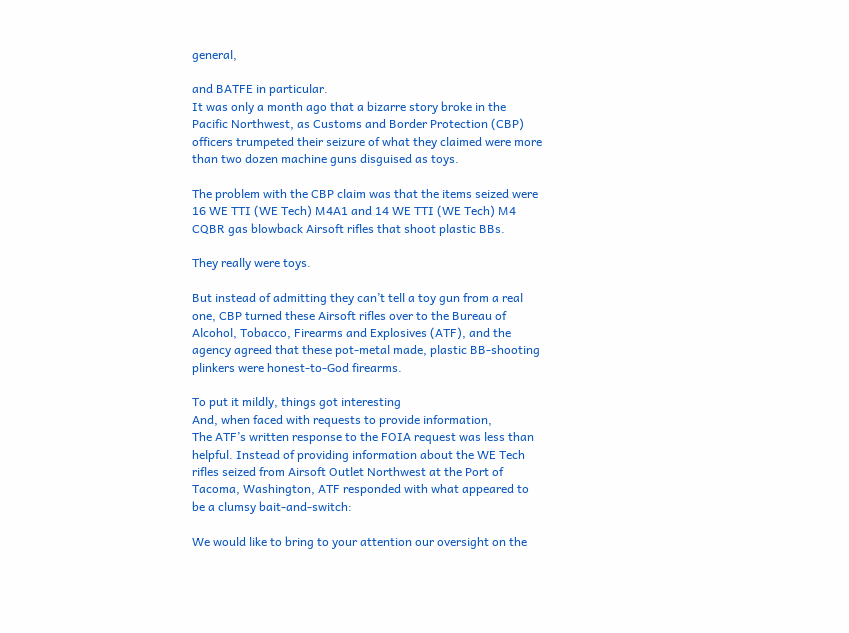general,

and BATFE in particular.
It was only a month ago that a bizarre story broke in the Pacific Northwest, as Customs and Border Protection (CBP) officers trumpeted their seizure of what they claimed were more than two dozen machine guns disguised as toys.

The problem with the CBP claim was that the items seized were 16 WE TTI (WE Tech) M4A1 and 14 WE TTI (WE Tech) M4 CQBR gas blowback Airsoft rifles that shoot plastic BBs.

They really were toys.

But instead of admitting they can’t tell a toy gun from a real one, CBP turned these Airsoft rifles over to the Bureau of Alcohol, Tobacco, Firearms and Explosives (ATF), and the agency agreed that these pot-metal made, plastic BB-shooting plinkers were honest-to-God firearms.

To put it mildly, things got interesting
And, when faced with requests to provide information,
The ATF’s written response to the FOIA request was less than helpful. Instead of providing information about the WE Tech rifles seized from Airsoft Outlet Northwest at the Port of Tacoma, Washington, ATF responded with what appeared to be a clumsy bait-and-switch:

We would like to bring to your attention our oversight on the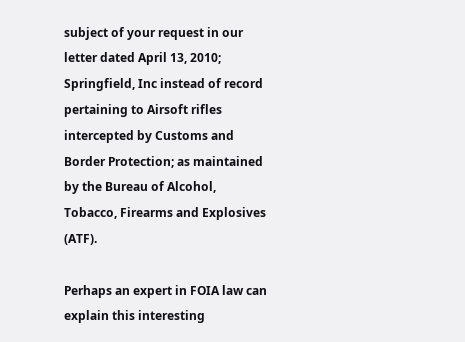subject of your request in our letter dated April 13, 2010; Springfield, Inc instead of record pertaining to Airsoft rifles intercepted by Customs and Border Protection; as maintained by the Bureau of Alcohol, Tobacco, Firearms and Explosives (ATF).

Perhaps an expert in FOIA law can explain this interesting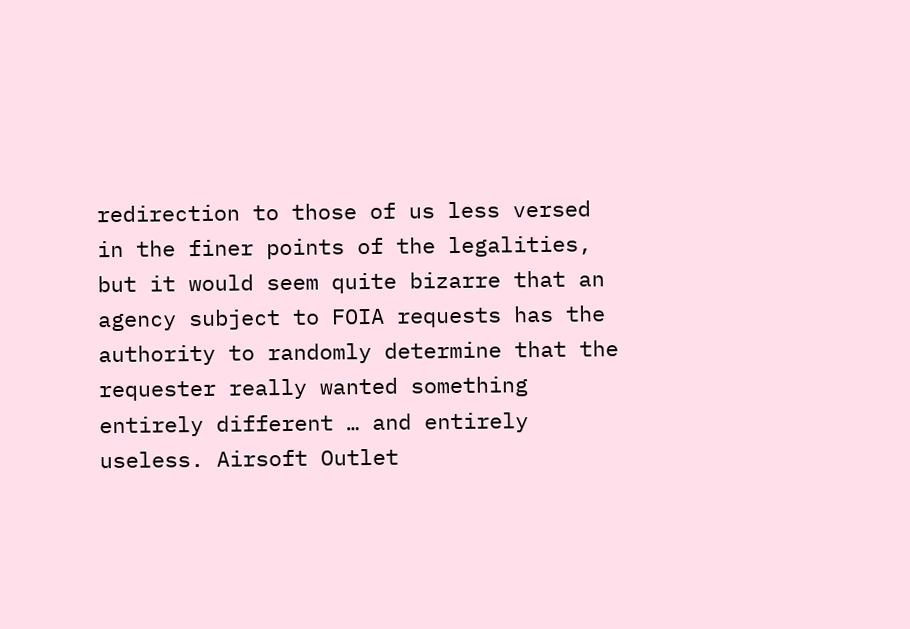redirection to those of us less versed in the finer points of the legalities, but it would seem quite bizarre that an agency subject to FOIA requests has the authority to randomly determine that the requester really wanted something entirely different … and entirely useless. Airsoft Outlet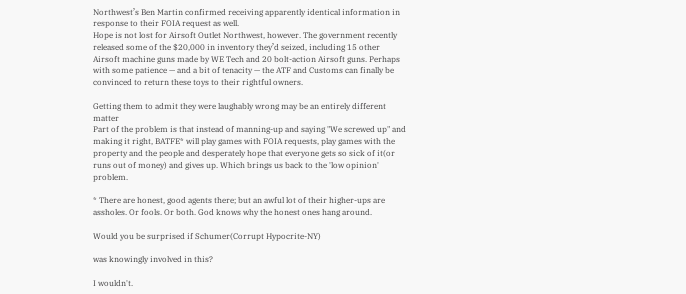Northwest’s Ben Martin confirmed receiving apparently identical information in response to their FOIA request as well.
Hope is not lost for Airsoft Outlet Northwest, however. The government recently released some of the $20,000 in inventory they’d seized, including 15 other Airsoft machine guns made by WE Tech and 20 bolt-action Airsoft guns. Perhaps with some patience — and a bit of tenacity — the ATF and Customs can finally be convinced to return these toys to their rightful owners.

Getting them to admit they were laughably wrong may be an entirely different matter
Part of the problem is that instead of manning-up and saying "We screwed up" and making it right, BATFE* will play games with FOIA requests, play games with the property and the people and desperately hope that everyone gets so sick of it(or runs out of money) and gives up. Which brings us back to the 'low opinion' problem.

* There are honest, good agents there; but an awful lot of their higher-ups are assholes. Or fools. Or both. God knows why the honest ones hang around.

Would you be surprised if Schumer(Corrupt Hypocrite-NY)

was knowingly involved in this?

I wouldn't.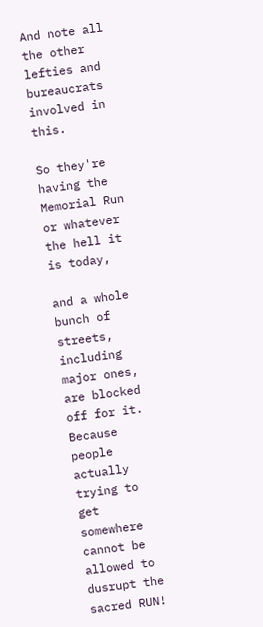And note all the other lefties and bureaucrats involved in this.

So they're having the Memorial Run or whatever the hell it is today,

and a whole bunch of streets, including major ones, are blocked off for it. Because people actually trying to get somewhere cannot be allowed to dusrupt the sacred RUN!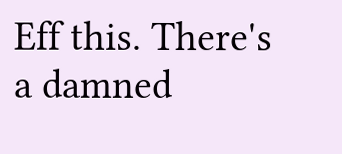Eff this. There's a damned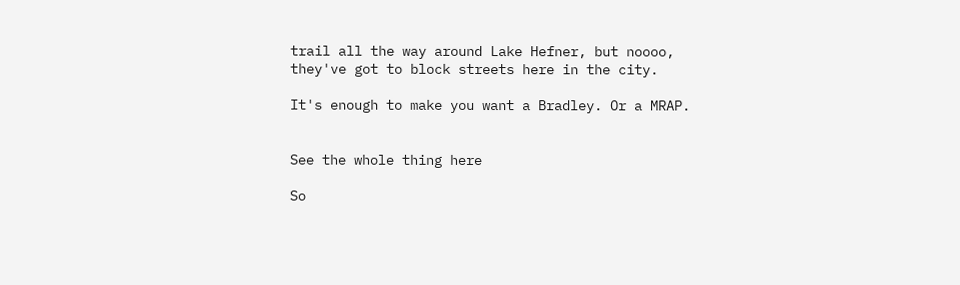trail all the way around Lake Hefner, but noooo, they've got to block streets here in the city.

It's enough to make you want a Bradley. Or a MRAP.


See the whole thing here

So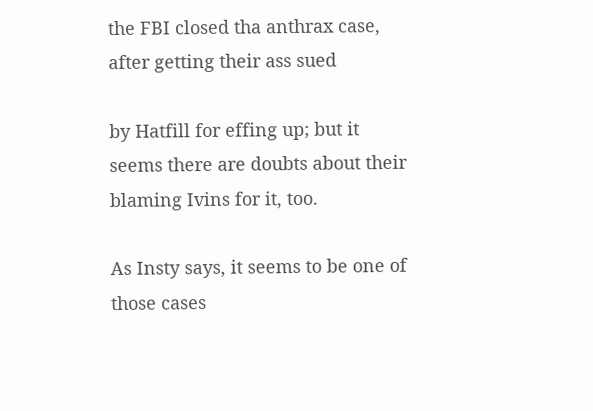the FBI closed tha anthrax case, after getting their ass sued

by Hatfill for effing up; but it seems there are doubts about their blaming Ivins for it, too.

As Insty says, it seems to be one of those cases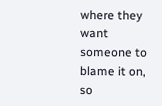where they want someone to blame it on, so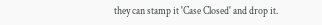they can stamp it 'Case Closed' and drop it.